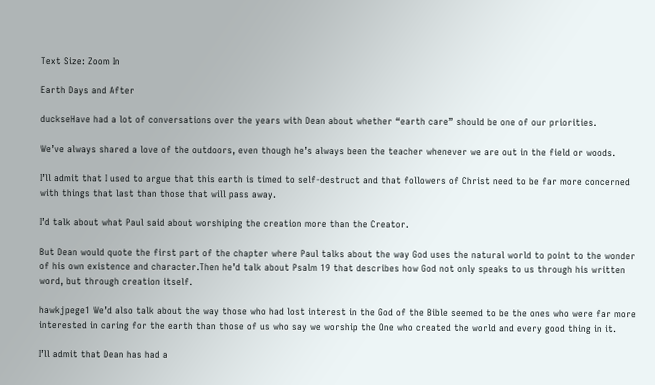Text Size: Zoom In

Earth Days and After

duckseHave had a lot of conversations over the years with Dean about whether “earth care” should be one of our priorities.

We’ve always shared a love of the outdoors, even though he’s always been the teacher whenever we are out in the field or woods.

I’ll admit that I used to argue that this earth is timed to self-destruct and that followers of Christ need to be far more concerned with things that last than those that will pass away.

I’d talk about what Paul said about worshiping the creation more than the Creator.

But Dean would quote the first part of the chapter where Paul talks about the way God uses the natural world to point to the wonder of his own existence and character.Then he’d talk about Psalm 19 that describes how God not only speaks to us through his written word, but through creation itself.

hawkjpege1 We’d also talk about the way those who had lost interest in the God of the Bible seemed to be the ones who were far more interested in caring for the earth than those of us who say we worship the One who created the world and every good thing in it.

I’ll admit that Dean has had a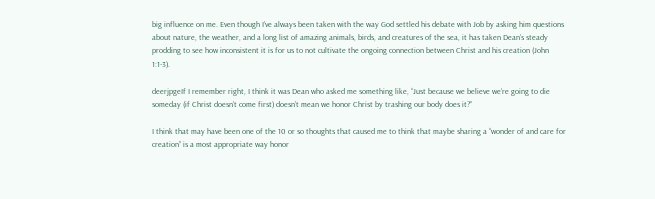big influence on me. Even though I’ve always been taken with the way God settled his debate with Job by asking him questions about nature, the weather, and a long list of amazing animals, birds, and creatures of the sea, it has taken Dean’s steady prodding to see how inconsistent it is for us to not cultivate the ongoing connection between Christ and his creation (John 1:1-3).

deerjpgeIf I remember right, I think it was Dean who asked me something like, “Just because we believe we’re going to die someday (if Christ doesn’t come first) doesn’t mean we honor Christ by trashing our body does it?”

I think that may have been one of the 10 or so thoughts that caused me to think that maybe sharing a “wonder of and care for creation” is a most appropriate way honor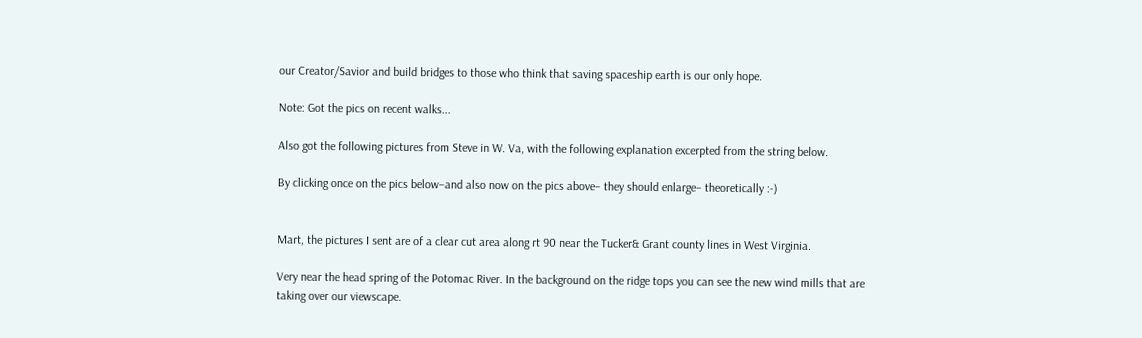our Creator/Savior and build bridges to those who think that saving spaceship earth is our only hope.

Note: Got the pics on recent walks...

Also got the following pictures from Steve in W. Va, with the following explanation excerpted from the string below.

By clicking once on the pics below–and also now on the pics above– they should enlarge– theoretically :-)


Mart, the pictures I sent are of a clear cut area along rt 90 near the Tucker& Grant county lines in West Virginia.

Very near the head spring of the Potomac River. In the background on the ridge tops you can see the new wind mills that are taking over our viewscape.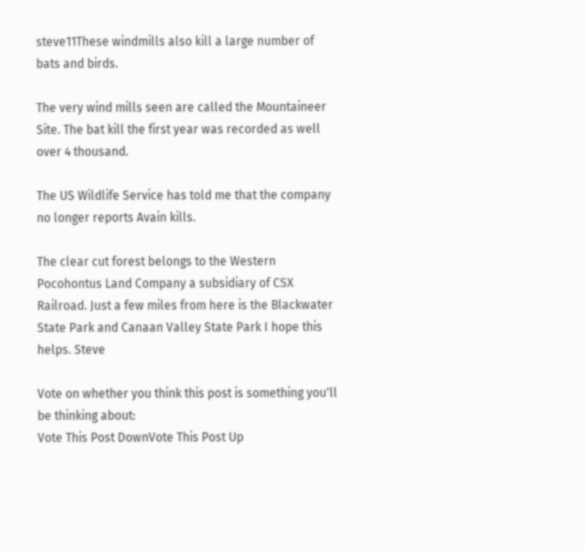steve11These windmills also kill a large number of bats and birds.

The very wind mills seen are called the Mountaineer Site. The bat kill the first year was recorded as well over 4 thousand.

The US Wildlife Service has told me that the company no longer reports Avain kills.

The clear cut forest belongs to the Western Pocohontus Land Company a subsidiary of CSX Railroad. Just a few miles from here is the Blackwater State Park and Canaan Valley State Park I hope this helps. Steve

Vote on whether you think this post is something you'll be thinking about:
Vote This Post DownVote This Post Up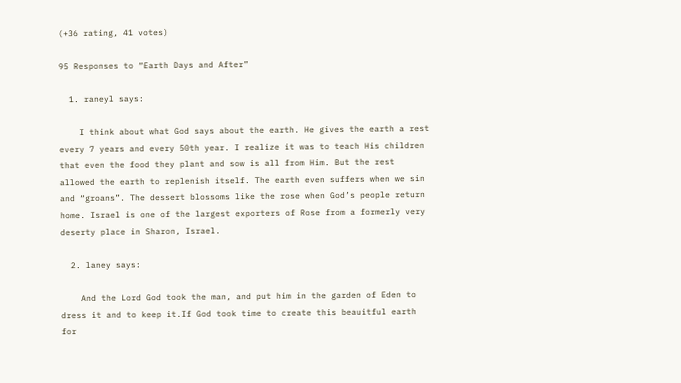(+36 rating, 41 votes)

95 Responses to “Earth Days and After”

  1. raneyl says:

    I think about what God says about the earth. He gives the earth a rest every 7 years and every 50th year. I realize it was to teach His children that even the food they plant and sow is all from Him. But the rest allowed the earth to replenish itself. The earth even suffers when we sin and “groans”. The dessert blossoms like the rose when God’s people return home. Israel is one of the largest exporters of Rose from a formerly very deserty place in Sharon, Israel.

  2. laney says:

    And the Lord God took the man, and put him in the garden of Eden to dress it and to keep it.If God took time to create this beauitful earth for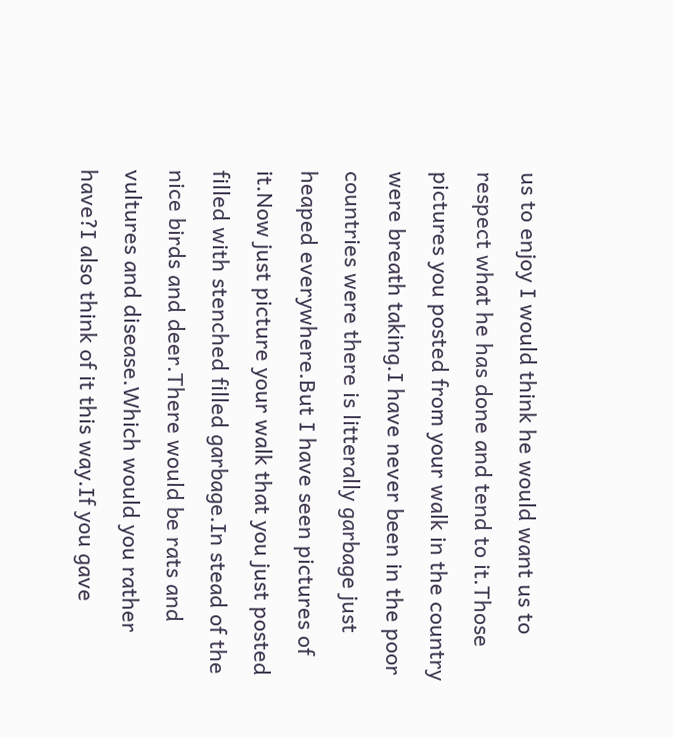us to enjoy I would think he would want us to respect what he has done and tend to it.Those pictures you posted from your walk in the country were breath taking.I have never been in the poor countries were there is litterally garbage just heaped everywhere.But I have seen pictures of it.Now just picture your walk that you just posted filled with stenched filled garbage.In stead of the nice birds and deer.There would be rats and vultures and disease.Which would you rather have?I also think of it this way.If you gave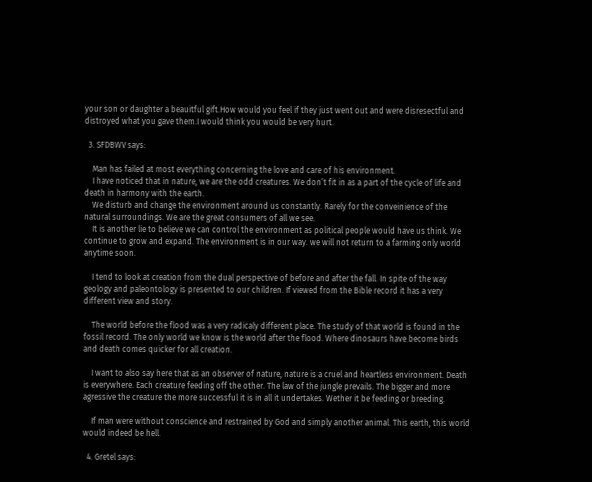your son or daughter a beauitful gift.How would you feel if they just went out and were disresectful and distroyed what you gave them.I would think you would be very hurt.

  3. SFDBWV says:

    Man has failed at most everything concerning the love and care of his environment.
    I have noticed that in nature, we are the odd creatures. We don’t fit in as a part of the cycle of life and death in harmony with the earth.
    We disturb and change the environment around us constantly. Rarely for the conveinience of the natural surroundings. We are the great consumers of all we see.
    It is another lie to believe we can control the environment as political people would have us think. We continue to grow and expand. The environment is in our way. we will not return to a farming only world anytime soon.

    I tend to look at creation from the dual perspective of before and after the fall. In spite of the way geology and paleontology is presented to our children. If viewed from the Bible record it has a very different view and story.

    The world before the flood was a very radicaly different place. The study of that world is found in the fossil record. The only world we know is the world after the flood. Where dinosaurs have become birds and death comes quicker for all creation.

    I want to also say here that as an observer of nature, nature is a cruel and heartless environment. Death is everywhere. Each creature feeding off the other. The law of the jungle prevails. The bigger and more agressive the creature the more successful it is in all it undertakes. Wether it be feeding or breeding.

    If man were without conscience and restrained by God and simply another animal. This earth, this world would indeed be hell.

  4. Gretel says: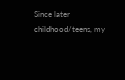Since later childhood/teens, my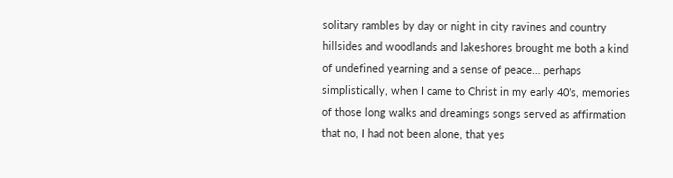solitary rambles by day or night in city ravines and country hillsides and woodlands and lakeshores brought me both a kind of undefined yearning and a sense of peace… perhaps simplistically, when I came to Christ in my early 40’s, memories of those long walks and dreamings songs served as affirmation that no, I had not been alone, that yes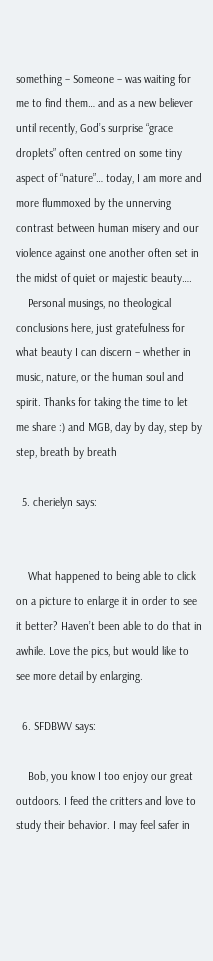something – Someone – was waiting for me to find them… and as a new believer until recently, God’s surprise “grace droplets” often centred on some tiny aspect of “nature”… today, I am more and more flummoxed by the unnerving contrast between human misery and our violence against one another often set in the midst of quiet or majestic beauty….
    Personal musings, no theological conclusions here, just gratefulness for what beauty I can discern – whether in music, nature, or the human soul and spirit. Thanks for taking the time to let me share :) and MGB, day by day, step by step, breath by breath

  5. cherielyn says:


    What happened to being able to click on a picture to enlarge it in order to see it better? Haven’t been able to do that in awhile. Love the pics, but would like to see more detail by enlarging.

  6. SFDBWV says:

    Bob, you know I too enjoy our great outdoors. I feed the critters and love to study their behavior. I may feel safer in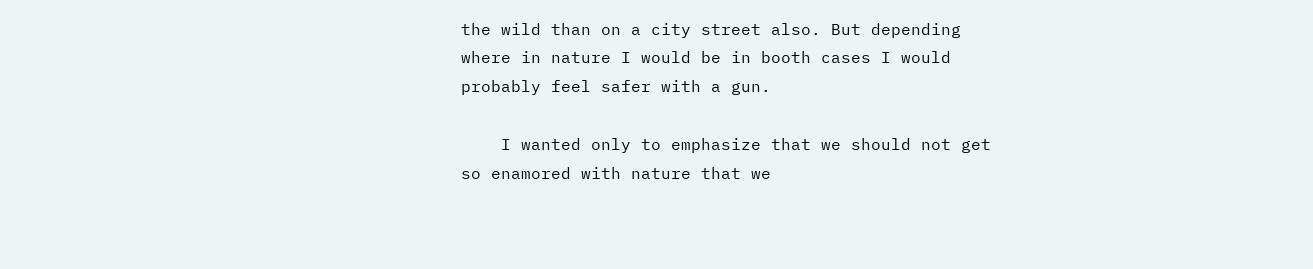the wild than on a city street also. But depending where in nature I would be in booth cases I would probably feel safer with a gun.

    I wanted only to emphasize that we should not get so enamored with nature that we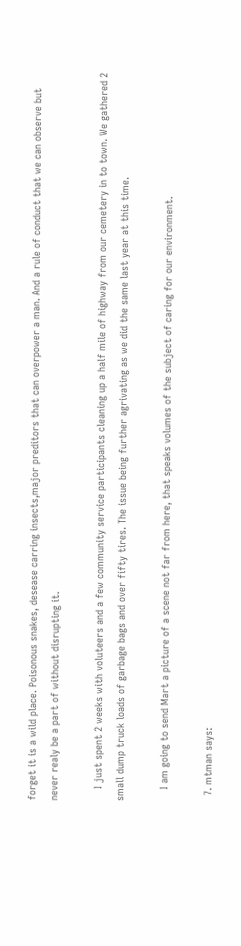forget it is a wild place. Poisonous snakes, desease carring insects,major preditors that can overpower a man. And a rule of conduct that we can observe but never realy be a part of without disrupting it.

    I just spent 2 weeks with voluteers and a few community service participants cleaning up a half mile of highway from our cemetery in to town. We gathered 2 small dump truck loads of garbage bags and over fifty tires. The issue being further agrivating as we did the same last year at this time.

    I am going to send Mart a picture of a scene not far from here, that speaks volumes of the subject of caring for our environment.

  7. mtman says: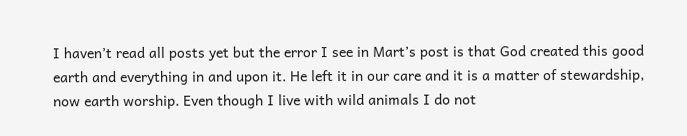I haven’t read all posts yet but the error I see in Mart’s post is that God created this good earth and everything in and upon it. He left it in our care and it is a matter of stewardship, now earth worship. Even though I live with wild animals I do not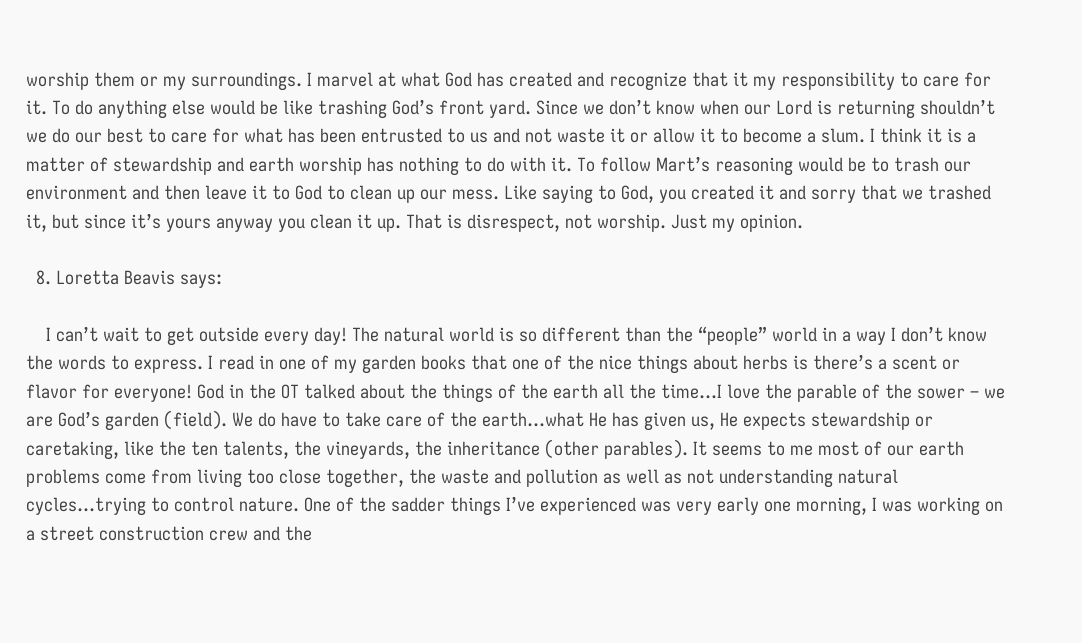worship them or my surroundings. I marvel at what God has created and recognize that it my responsibility to care for it. To do anything else would be like trashing God’s front yard. Since we don’t know when our Lord is returning shouldn’t we do our best to care for what has been entrusted to us and not waste it or allow it to become a slum. I think it is a matter of stewardship and earth worship has nothing to do with it. To follow Mart’s reasoning would be to trash our environment and then leave it to God to clean up our mess. Like saying to God, you created it and sorry that we trashed it, but since it’s yours anyway you clean it up. That is disrespect, not worship. Just my opinion.

  8. Loretta Beavis says:

    I can’t wait to get outside every day! The natural world is so different than the “people” world in a way I don’t know the words to express. I read in one of my garden books that one of the nice things about herbs is there’s a scent or flavor for everyone! God in the OT talked about the things of the earth all the time…I love the parable of the sower – we are God’s garden (field). We do have to take care of the earth…what He has given us, He expects stewardship or caretaking, like the ten talents, the vineyards, the inheritance (other parables). It seems to me most of our earth problems come from living too close together, the waste and pollution as well as not understanding natural cycles…trying to control nature. One of the sadder things I’ve experienced was very early one morning, I was working on a street construction crew and the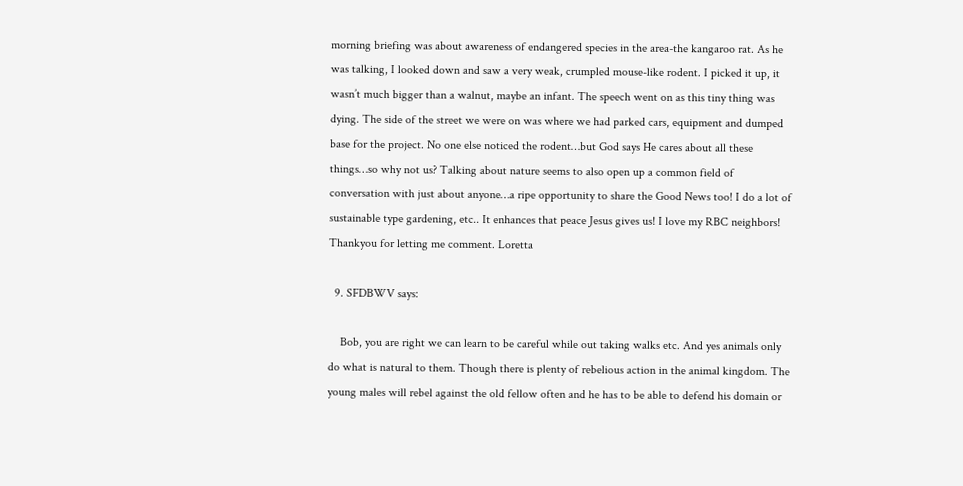morning briefing was about awareness of endangered species in the area-the kangaroo rat. As he was talking, I looked down and saw a very weak, crumpled mouse-like rodent. I picked it up, it wasn’t much bigger than a walnut, maybe an infant. The speech went on as this tiny thing was dying. The side of the street we were on was where we had parked cars, equipment and dumped base for the project. No one else noticed the rodent…but God says He cares about all these things…so why not us? Talking about nature seems to also open up a common field of conversation with just about anyone…a ripe opportunity to share the Good News too! I do a lot of sustainable type gardening, etc.. It enhances that peace Jesus gives us! I love my RBC neighbors! Thankyou for letting me comment. Loretta

  9. SFDBWV says:

    Bob, you are right we can learn to be careful while out taking walks etc. And yes animals only do what is natural to them. Though there is plenty of rebelious action in the animal kingdom. The young males will rebel against the old fellow often and he has to be able to defend his domain or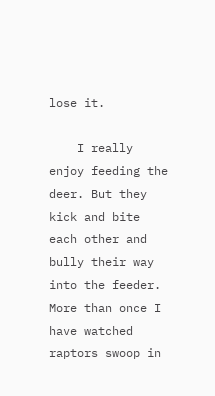lose it.

    I really enjoy feeding the deer. But they kick and bite each other and bully their way into the feeder. More than once I have watched raptors swoop in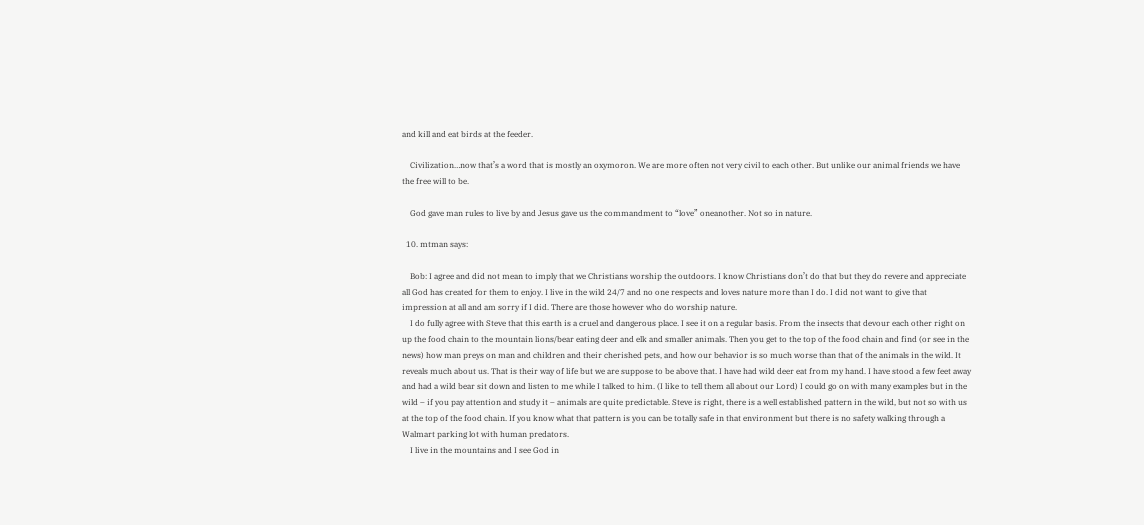and kill and eat birds at the feeder.

    Civilization…now that’s a word that is mostly an oxymoron. We are more often not very civil to each other. But unlike our animal friends we have the free will to be.

    God gave man rules to live by and Jesus gave us the commandment to “love” oneanother. Not so in nature.

  10. mtman says:

    Bob: I agree and did not mean to imply that we Christians worship the outdoors. I know Christians don’t do that but they do revere and appreciate all God has created for them to enjoy. I live in the wild 24/7 and no one respects and loves nature more than I do. I did not want to give that impression at all and am sorry if I did. There are those however who do worship nature.
    I do fully agree with Steve that this earth is a cruel and dangerous place. I see it on a regular basis. From the insects that devour each other right on up the food chain to the mountain lions/bear eating deer and elk and smaller animals. Then you get to the top of the food chain and find (or see in the news) how man preys on man and children and their cherished pets, and how our behavior is so much worse than that of the animals in the wild. It reveals much about us. That is their way of life but we are suppose to be above that. I have had wild deer eat from my hand. I have stood a few feet away and had a wild bear sit down and listen to me while I talked to him. (I like to tell them all about our Lord) I could go on with many examples but in the wild – if you pay attention and study it – animals are quite predictable. Steve is right, there is a well established pattern in the wild, but not so with us at the top of the food chain. If you know what that pattern is you can be totally safe in that environment but there is no safety walking through a Walmart parking lot with human predators.
    I live in the mountains and I see God in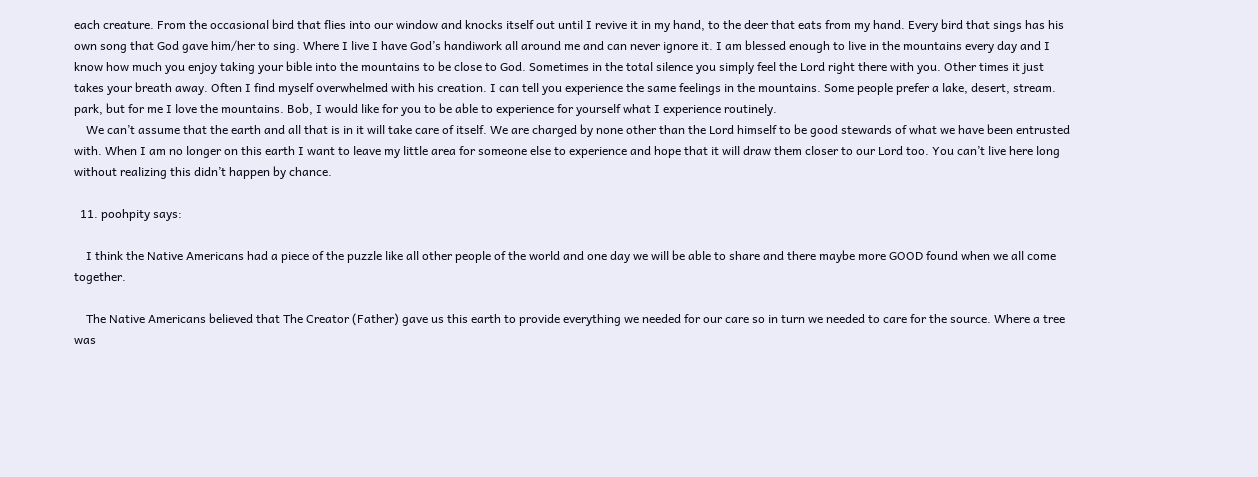each creature. From the occasional bird that flies into our window and knocks itself out until I revive it in my hand, to the deer that eats from my hand. Every bird that sings has his own song that God gave him/her to sing. Where I live I have God’s handiwork all around me and can never ignore it. I am blessed enough to live in the mountains every day and I know how much you enjoy taking your bible into the mountains to be close to God. Sometimes in the total silence you simply feel the Lord right there with you. Other times it just takes your breath away. Often I find myself overwhelmed with his creation. I can tell you experience the same feelings in the mountains. Some people prefer a lake, desert, stream. park, but for me I love the mountains. Bob, I would like for you to be able to experience for yourself what I experience routinely.
    We can’t assume that the earth and all that is in it will take care of itself. We are charged by none other than the Lord himself to be good stewards of what we have been entrusted with. When I am no longer on this earth I want to leave my little area for someone else to experience and hope that it will draw them closer to our Lord too. You can’t live here long without realizing this didn’t happen by chance.

  11. poohpity says:

    I think the Native Americans had a piece of the puzzle like all other people of the world and one day we will be able to share and there maybe more GOOD found when we all come together.

    The Native Americans believed that The Creator (Father) gave us this earth to provide everything we needed for our care so in turn we needed to care for the source. Where a tree was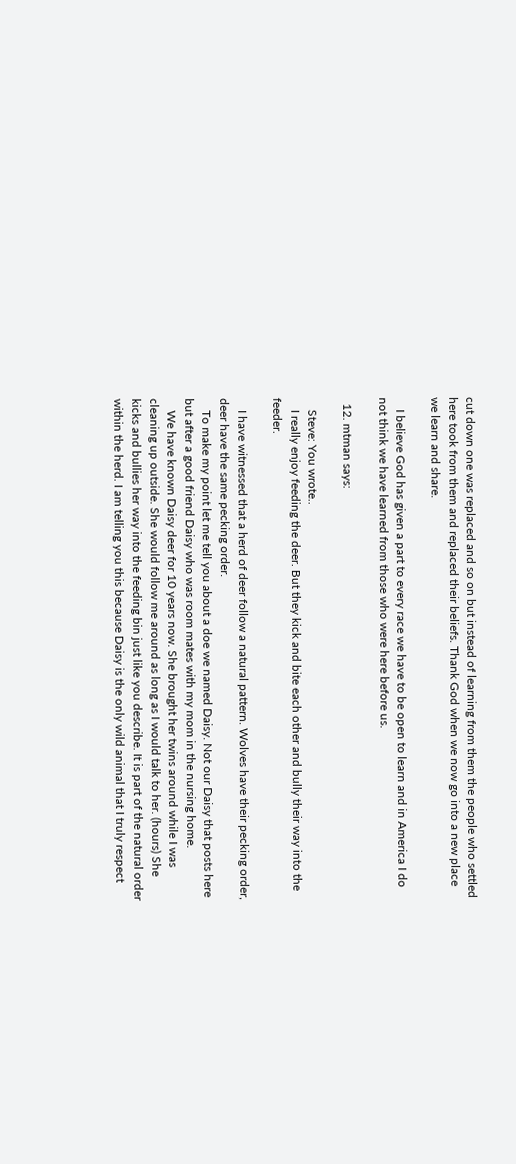cut down one was replaced and so on but instead of learning from them the people who settled here took from them and replaced their beliefs. Thank God when we now go into a new place we learn and share.

    I believe God has given a part to every race we have to be open to learn and in America I do not think we have learned from those who were here before us.

  12. mtman says:

    Steve: You wrote..
    I really enjoy feeding the deer. But they kick and bite each other and bully their way into the feeder.

    I have witnessed that a herd of deer follow a natural pattern. Wolves have their pecking order, deer have the same pecking order.
    To make my point let me tell you about a doe we named Daisy. Not our Daisy that posts here but after a good friend Daisy who was room mates with my mom in the nursing home.
    We have known Daisy deer for 10 years now. She brought her twins around while I was cleaning up outside. She would follow me around as long as I would talk to her. (hours) She kicks and bullies her way into the feeding bin just like you describe. It is part of the natural order within the herd. I am telling you this because Daisy is the only wild animal that I truly respect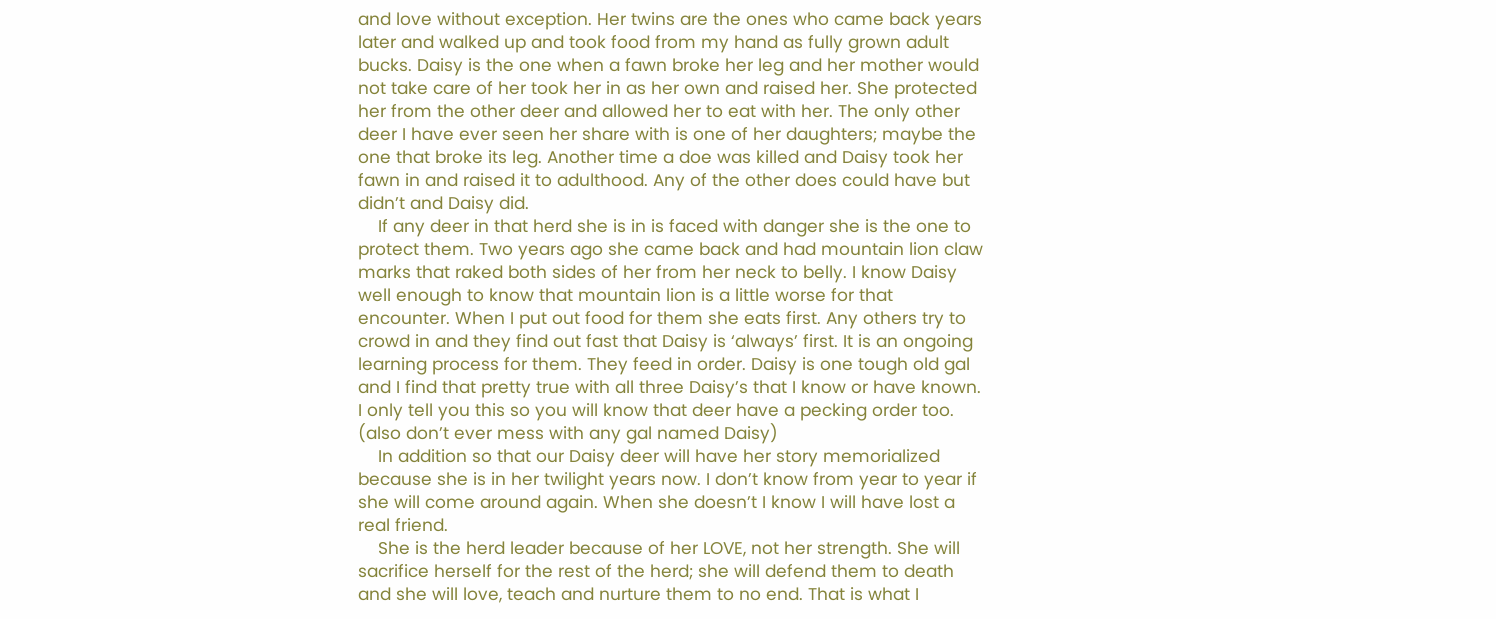and love without exception. Her twins are the ones who came back years later and walked up and took food from my hand as fully grown adult bucks. Daisy is the one when a fawn broke her leg and her mother would not take care of her took her in as her own and raised her. She protected her from the other deer and allowed her to eat with her. The only other deer I have ever seen her share with is one of her daughters; maybe the one that broke its leg. Another time a doe was killed and Daisy took her fawn in and raised it to adulthood. Any of the other does could have but didn’t and Daisy did.
    If any deer in that herd she is in is faced with danger she is the one to protect them. Two years ago she came back and had mountain lion claw marks that raked both sides of her from her neck to belly. I know Daisy well enough to know that mountain lion is a little worse for that encounter. When I put out food for them she eats first. Any others try to crowd in and they find out fast that Daisy is ‘always’ first. It is an ongoing learning process for them. They feed in order. Daisy is one tough old gal and I find that pretty true with all three Daisy’s that I know or have known. I only tell you this so you will know that deer have a pecking order too. (also don’t ever mess with any gal named Daisy)
    In addition so that our Daisy deer will have her story memorialized because she is in her twilight years now. I don’t know from year to year if she will come around again. When she doesn’t I know I will have lost a real friend.
    She is the herd leader because of her LOVE, not her strength. She will sacrifice herself for the rest of the herd; she will defend them to death and she will love, teach and nurture them to no end. That is what I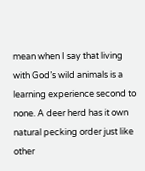mean when I say that living with God’s wild animals is a learning experience second to none. A deer herd has it own natural pecking order just like other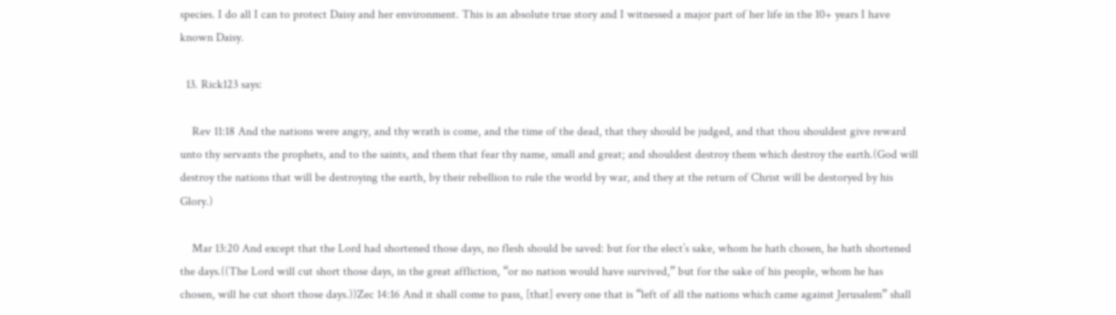species. I do all I can to protect Daisy and her environment. This is an absolute true story and I witnessed a major part of her life in the 10+ years I have known Daisy.

  13. Rick123 says:

    Rev 11:18 And the nations were angry, and thy wrath is come, and the time of the dead, that they should be judged, and that thou shouldest give reward unto thy servants the prophets, and to the saints, and them that fear thy name, small and great; and shouldest destroy them which destroy the earth.(God will destroy the nations that will be destroying the earth, by their rebellion to rule the world by war, and they at the return of Christ will be destoryed by his Glory.)

    Mar 13:20 And except that the Lord had shortened those days, no flesh should be saved: but for the elect’s sake, whom he hath chosen, he hath shortened the days.((The Lord will cut short those days, in the great affliction, “or no nation would have survived,” but for the sake of his people, whom he has chosen, will he cut short those days.))Zec 14:16 And it shall come to pass, [that] every one that is “left of all the nations which came against Jerusalem” shall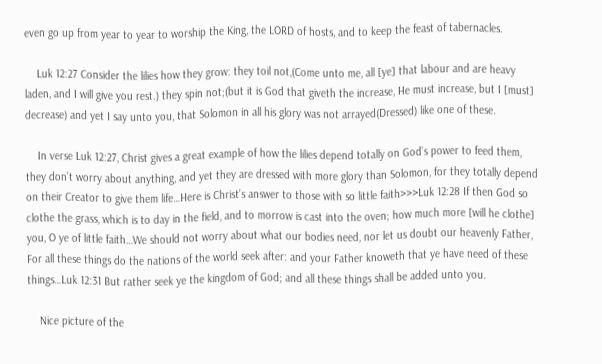even go up from year to year to worship the King, the LORD of hosts, and to keep the feast of tabernacles.

    Luk 12:27 Consider the lilies how they grow: they toil not,(Come unto me, all [ye] that labour and are heavy laden, and I will give you rest.) they spin not;(but it is God that giveth the increase, He must increase, but I [must] decrease) and yet I say unto you, that Solomon in all his glory was not arrayed(Dressed) like one of these.

    In verse Luk 12:27, Christ gives a great example of how the lilies depend totally on God’s power to feed them, they don’t worry about anything, and yet they are dressed with more glory than Solomon, for they totally depend on their Creator to give them life…Here is Christ’s answer to those with so little faith>>>Luk 12:28 If then God so clothe the grass, which is to day in the field, and to morrow is cast into the oven; how much more [will he clothe] you, O ye of little faith…We should not worry about what our bodies need, nor let us doubt our heavenly Father, For all these things do the nations of the world seek after: and your Father knoweth that ye have need of these things…Luk 12:31 But rather seek ye the kingdom of God; and all these things shall be added unto you.

    Nice picture of the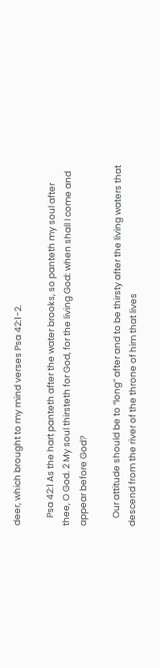deer, which brought to my mind verses Psa 42:1-2.

    Psa 42:1 As the hart panteth after the water brooks, so panteth my soul after thee, O God. 2 My soul thirsteth for God, for the living God: when shall I come and appear before God?

    Our attitude should be to “long” after and to be thirsty after the living waters that descend from the river of the throne of him that lives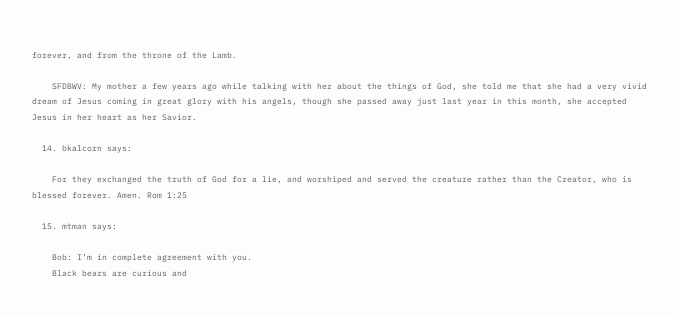forever, and from the throne of the Lamb.

    SFDBWV: My mother a few years ago while talking with her about the things of God, she told me that she had a very vivid dream of Jesus coming in great glory with his angels, though she passed away just last year in this month, she accepted Jesus in her heart as her Savior.

  14. bkalcorn says:

    For they exchanged the truth of God for a lie, and worshiped and served the creature rather than the Creator, who is blessed forever. Amen. Rom 1:25

  15. mtman says:

    Bob: I’m in complete agreement with you.
    Black bears are curious and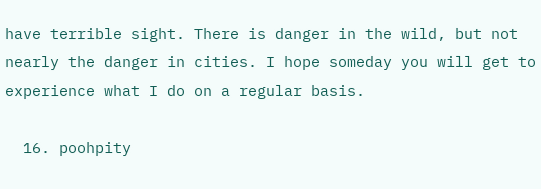have terrible sight. There is danger in the wild, but not nearly the danger in cities. I hope someday you will get to experience what I do on a regular basis.

  16. poohpity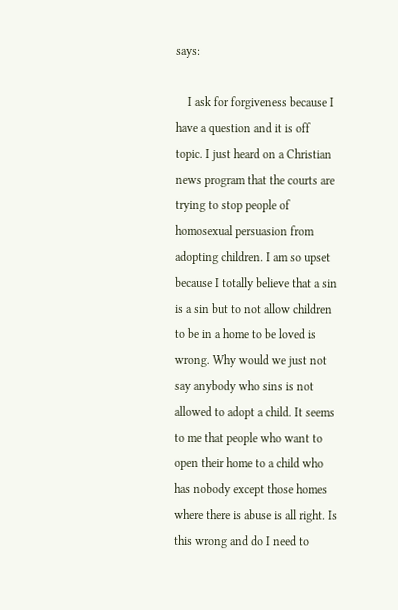says:

    I ask for forgiveness because I have a question and it is off topic. I just heard on a Christian news program that the courts are trying to stop people of homosexual persuasion from adopting children. I am so upset because I totally believe that a sin is a sin but to not allow children to be in a home to be loved is wrong. Why would we just not say anybody who sins is not allowed to adopt a child. It seems to me that people who want to open their home to a child who has nobody except those homes where there is abuse is all right. Is this wrong and do I need to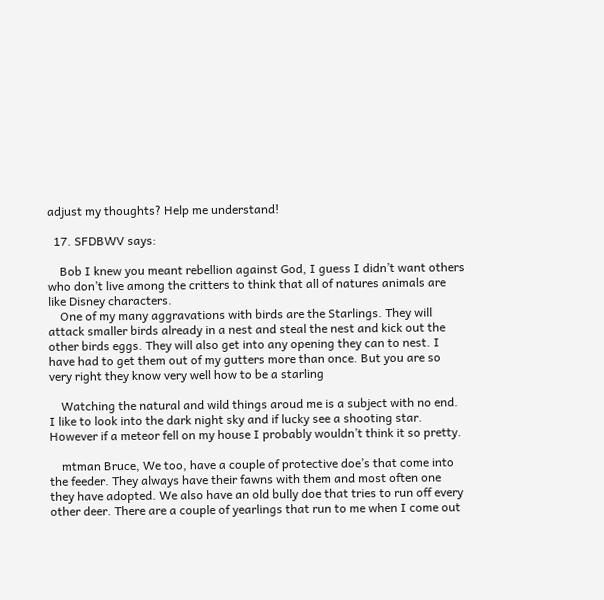adjust my thoughts? Help me understand!

  17. SFDBWV says:

    Bob I knew you meant rebellion against God, I guess I didn’t want others who don’t live among the critters to think that all of natures animals are like Disney characters.
    One of my many aggravations with birds are the Starlings. They will attack smaller birds already in a nest and steal the nest and kick out the other birds eggs. They will also get into any opening they can to nest. I have had to get them out of my gutters more than once. But you are so very right they know very well how to be a starling

    Watching the natural and wild things aroud me is a subject with no end. I like to look into the dark night sky and if lucky see a shooting star. However if a meteor fell on my house I probably wouldn’t think it so pretty.

    mtman Bruce, We too, have a couple of protective doe’s that come into the feeder. They always have their fawns with them and most often one they have adopted. We also have an old bully doe that tries to run off every other deer. There are a couple of yearlings that run to me when I come out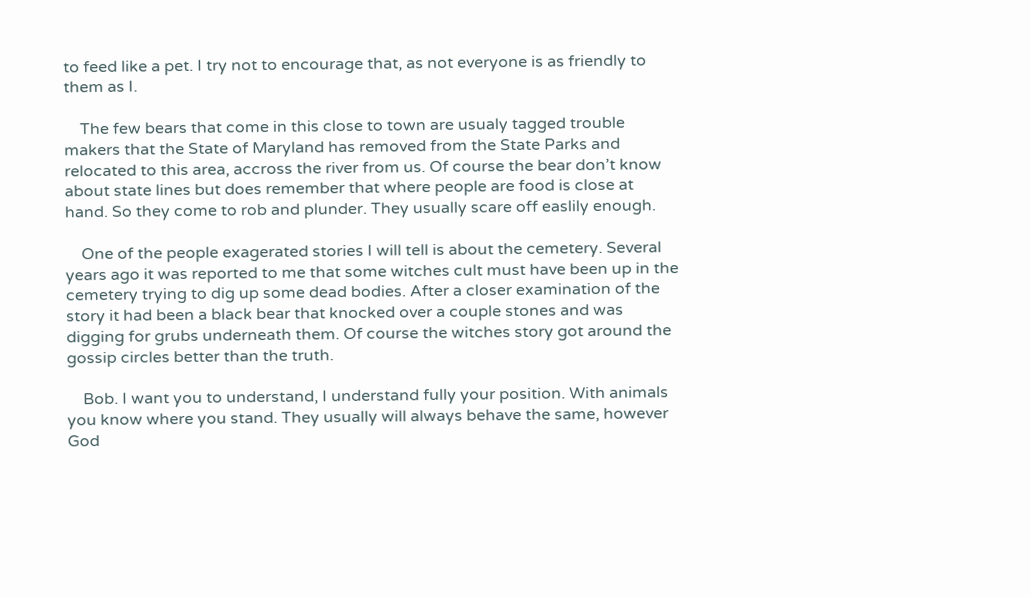to feed like a pet. I try not to encourage that, as not everyone is as friendly to them as I.

    The few bears that come in this close to town are usualy tagged trouble makers that the State of Maryland has removed from the State Parks and relocated to this area, accross the river from us. Of course the bear don’t know about state lines but does remember that where people are food is close at hand. So they come to rob and plunder. They usually scare off easlily enough.

    One of the people exagerated stories I will tell is about the cemetery. Several years ago it was reported to me that some witches cult must have been up in the cemetery trying to dig up some dead bodies. After a closer examination of the story it had been a black bear that knocked over a couple stones and was digging for grubs underneath them. Of course the witches story got around the gossip circles better than the truth.

    Bob. I want you to understand, I understand fully your position. With animals you know where you stand. They usually will always behave the same, however God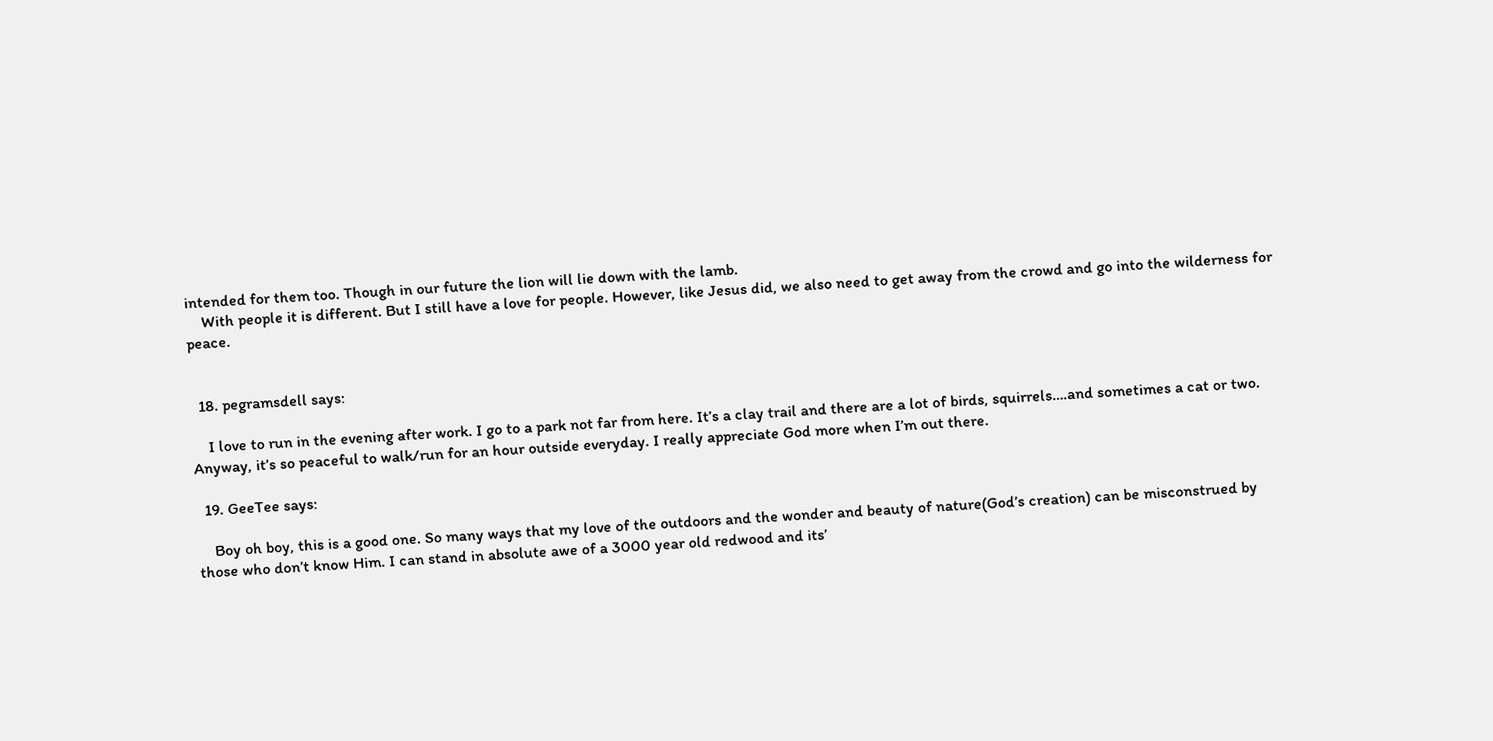intended for them too. Though in our future the lion will lie down with the lamb.
    With people it is different. But I still have a love for people. However, like Jesus did, we also need to get away from the crowd and go into the wilderness for peace.


  18. pegramsdell says:

    I love to run in the evening after work. I go to a park not far from here. It’s a clay trail and there are a lot of birds, squirrels….and sometimes a cat or two. Anyway, it’s so peaceful to walk/run for an hour outside everyday. I really appreciate God more when I’m out there.

  19. GeeTee says:

    Boy oh boy, this is a good one. So many ways that my love of the outdoors and the wonder and beauty of nature(God’s creation) can be misconstrued by those who don’t know Him. I can stand in absolute awe of a 3000 year old redwood and its’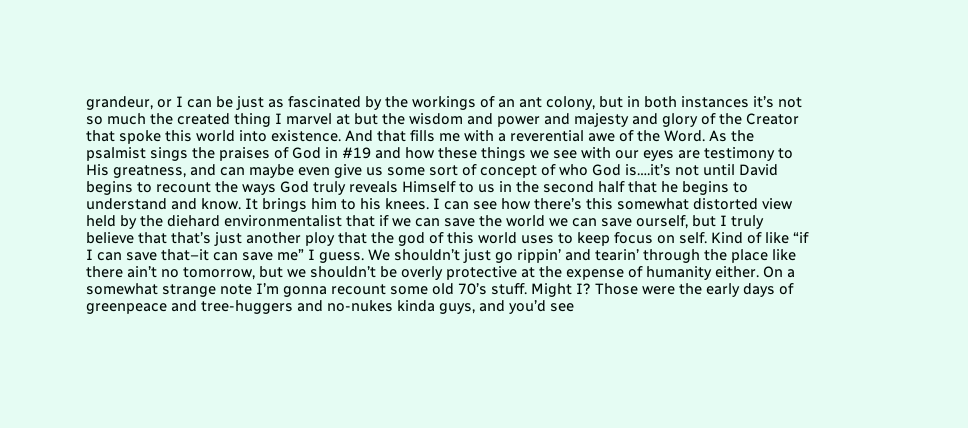grandeur, or I can be just as fascinated by the workings of an ant colony, but in both instances it’s not so much the created thing I marvel at but the wisdom and power and majesty and glory of the Creator that spoke this world into existence. And that fills me with a reverential awe of the Word. As the psalmist sings the praises of God in #19 and how these things we see with our eyes are testimony to His greatness, and can maybe even give us some sort of concept of who God is….it’s not until David begins to recount the ways God truly reveals Himself to us in the second half that he begins to understand and know. It brings him to his knees. I can see how there’s this somewhat distorted view held by the diehard environmentalist that if we can save the world we can save ourself, but I truly believe that that’s just another ploy that the god of this world uses to keep focus on self. Kind of like “if I can save that–it can save me” I guess. We shouldn’t just go rippin’ and tearin’ through the place like there ain’t no tomorrow, but we shouldn’t be overly protective at the expense of humanity either. On a somewhat strange note I’m gonna recount some old 70’s stuff. Might I? Those were the early days of greenpeace and tree-huggers and no-nukes kinda guys, and you’d see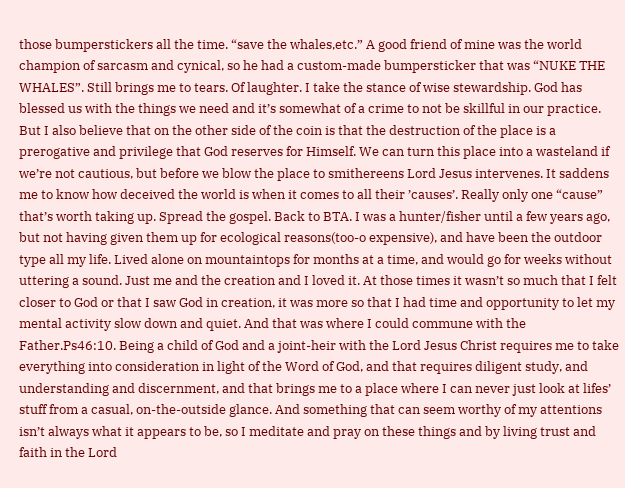those bumperstickers all the time. “save the whales,etc.” A good friend of mine was the world champion of sarcasm and cynical, so he had a custom-made bumpersticker that was “NUKE THE WHALES”. Still brings me to tears. Of laughter. I take the stance of wise stewardship. God has blessed us with the things we need and it’s somewhat of a crime to not be skillful in our practice. But I also believe that on the other side of the coin is that the destruction of the place is a prerogative and privilege that God reserves for Himself. We can turn this place into a wasteland if we’re not cautious, but before we blow the place to smithereens Lord Jesus intervenes. It saddens me to know how deceived the world is when it comes to all their ’causes’. Really only one “cause” that’s worth taking up. Spread the gospel. Back to BTA. I was a hunter/fisher until a few years ago, but not having given them up for ecological reasons(too-o expensive), and have been the outdoor type all my life. Lived alone on mountaintops for months at a time, and would go for weeks without uttering a sound. Just me and the creation and I loved it. At those times it wasn’t so much that I felt closer to God or that I saw God in creation, it was more so that I had time and opportunity to let my mental activity slow down and quiet. And that was where I could commune with the Father.Ps46:10. Being a child of God and a joint-heir with the Lord Jesus Christ requires me to take everything into consideration in light of the Word of God, and that requires diligent study, and understanding and discernment, and that brings me to a place where I can never just look at lifes’ stuff from a casual, on-the-outside glance. And something that can seem worthy of my attentions isn’t always what it appears to be, so I meditate and pray on these things and by living trust and faith in the Lord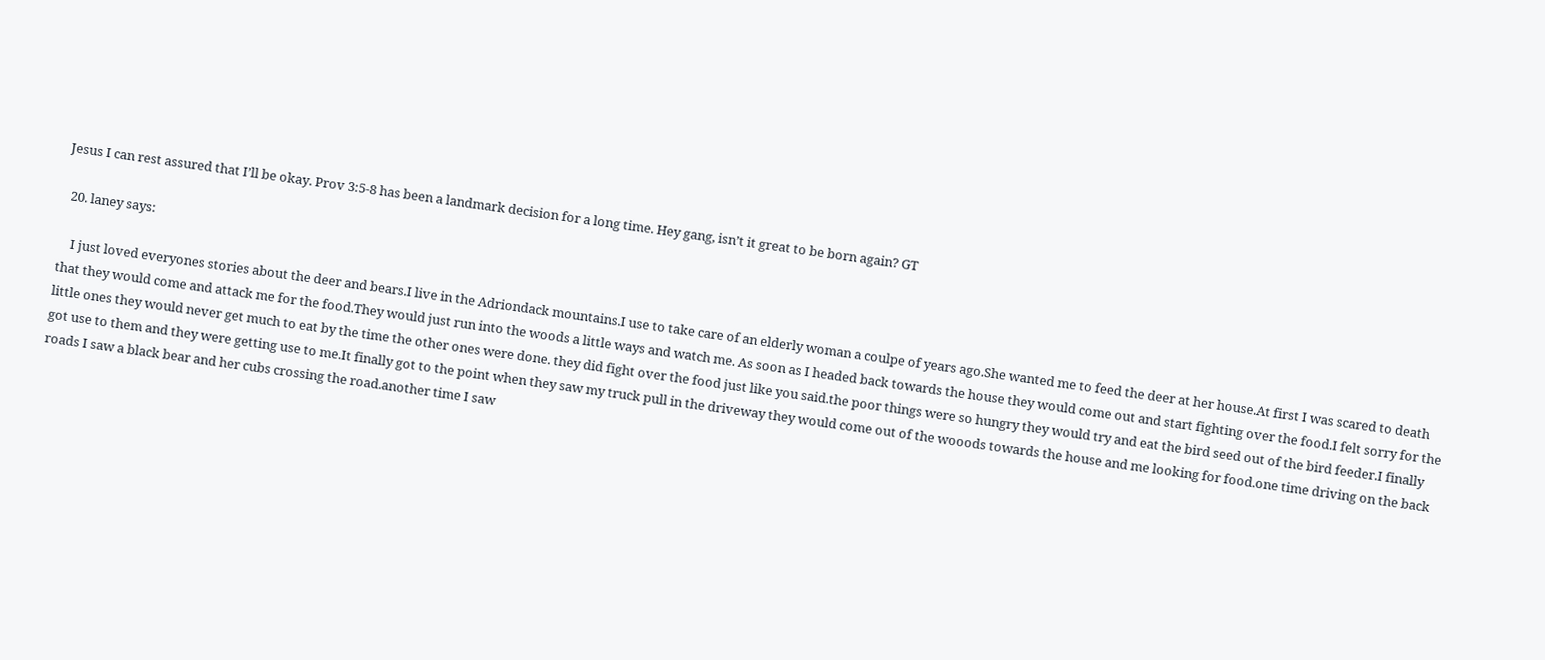Jesus I can rest assured that I’ll be okay. Prov 3:5-8 has been a landmark decision for a long time. Hey gang, isn’t it great to be born again? GT

  20. laney says:

    I just loved everyones stories about the deer and bears.I live in the Adriondack mountains.I use to take care of an elderly woman a coulpe of years ago.She wanted me to feed the deer at her house.At first I was scared to death that they would come and attack me for the food.They would just run into the woods a little ways and watch me. As soon as I headed back towards the house they would come out and start fighting over the food.I felt sorry for the little ones they would never get much to eat by the time the other ones were done. they did fight over the food just like you said.the poor things were so hungry they would try and eat the bird seed out of the bird feeder.I finally got use to them and they were getting use to me.It finally got to the point when they saw my truck pull in the driveway they would come out of the wooods towards the house and me looking for food.one time driving on the back roads I saw a black bear and her cubs crossing the road.another time I saw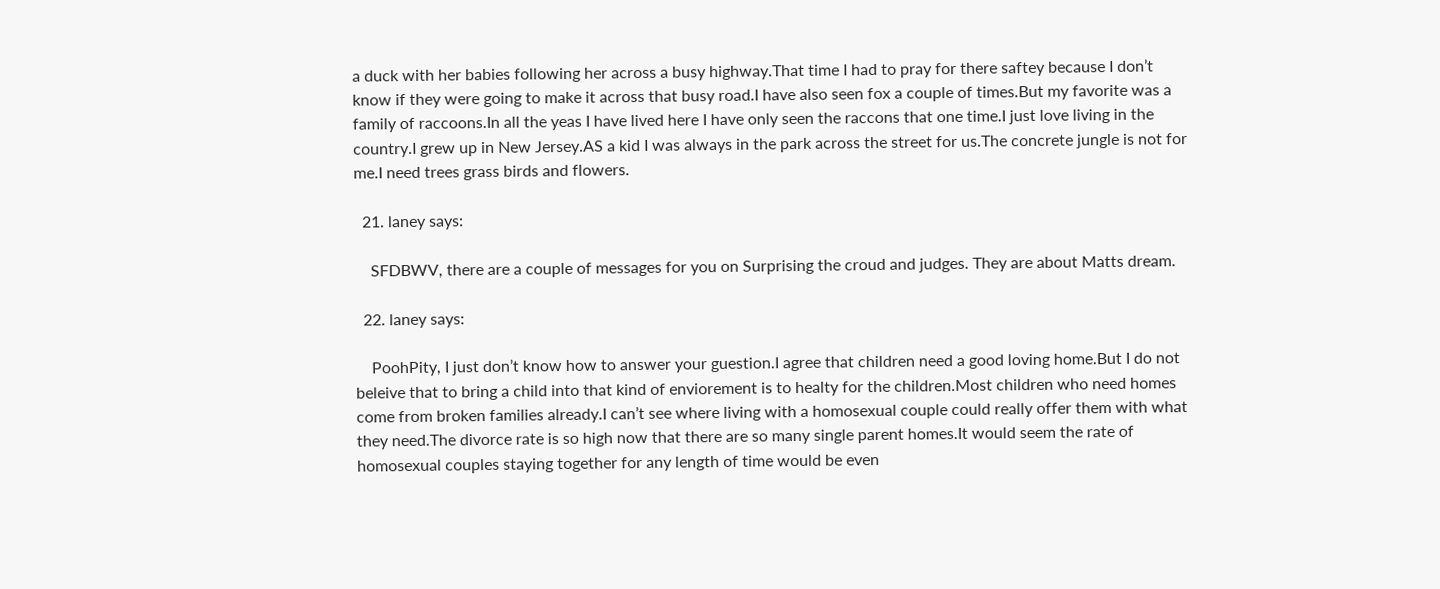a duck with her babies following her across a busy highway.That time I had to pray for there saftey because I don’t know if they were going to make it across that busy road.I have also seen fox a couple of times.But my favorite was a family of raccoons.In all the yeas I have lived here I have only seen the raccons that one time.I just love living in the country.I grew up in New Jersey.AS a kid I was always in the park across the street for us.The concrete jungle is not for me.I need trees grass birds and flowers.

  21. laney says:

    SFDBWV, there are a couple of messages for you on Surprising the croud and judges. They are about Matts dream.

  22. laney says:

    PoohPity, I just don’t know how to answer your guestion.I agree that children need a good loving home.But I do not beleive that to bring a child into that kind of enviorement is to healty for the children.Most children who need homes come from broken families already.I can’t see where living with a homosexual couple could really offer them with what they need.The divorce rate is so high now that there are so many single parent homes.It would seem the rate of homosexual couples staying together for any length of time would be even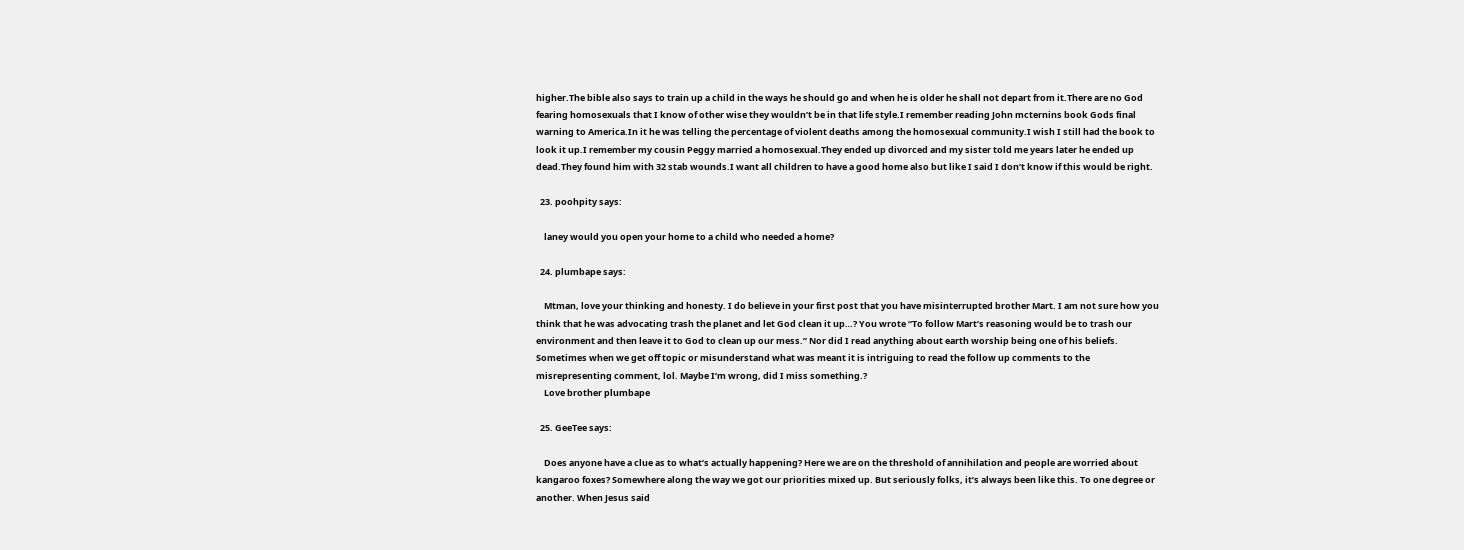higher.The bible also says to train up a child in the ways he should go and when he is older he shall not depart from it.There are no God fearing homosexuals that I know of other wise they wouldn’t be in that life style.I remember reading John mcternins book Gods final warning to America.In it he was telling the percentage of violent deaths among the homosexual community.I wish I still had the book to look it up.I remember my cousin Peggy married a homosexual.They ended up divorced and my sister told me years later he ended up dead.They found him with 32 stab wounds.I want all children to have a good home also but like I said I don’t know if this would be right.

  23. poohpity says:

    laney would you open your home to a child who needed a home?

  24. plumbape says:

    Mtman, love your thinking and honesty. I do believe in your first post that you have misinterrupted brother Mart. I am not sure how you think that he was advocating trash the planet and let God clean it up…? You wrote “To follow Mart’s reasoning would be to trash our environment and then leave it to God to clean up our mess.” Nor did I read anything about earth worship being one of his beliefs. Sometimes when we get off topic or misunderstand what was meant it is intriguing to read the follow up comments to the misrepresenting comment, lol. Maybe I’m wrong, did I miss something.?
    Love brother plumbape

  25. GeeTee says:

    Does anyone have a clue as to what’s actually happening? Here we are on the threshold of annihilation and people are worried about kangaroo foxes? Somewhere along the way we got our priorities mixed up. But seriously folks, it’s always been like this. To one degree or another. When Jesus said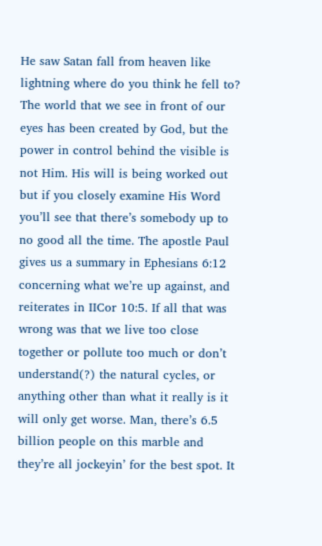He saw Satan fall from heaven like lightning where do you think he fell to? The world that we see in front of our eyes has been created by God, but the power in control behind the visible is not Him. His will is being worked out but if you closely examine His Word you’ll see that there’s somebody up to no good all the time. The apostle Paul gives us a summary in Ephesians 6:12 concerning what we’re up against, and reiterates in IICor 10:5. If all that was wrong was that we live too close together or pollute too much or don’t understand(?) the natural cycles, or anything other than what it really is it will only get worse. Man, there’s 6.5 billion people on this marble and they’re all jockeyin’ for the best spot. It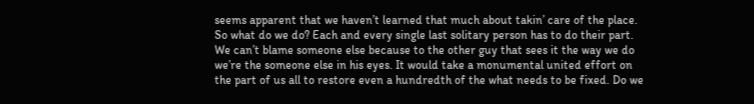seems apparent that we haven’t learned that much about takin’ care of the place. So what do we do? Each and every single last solitary person has to do their part. We can’t blame someone else because to the other guy that sees it the way we do we’re the someone else in his eyes. It would take a monumental united effort on the part of us all to restore even a hundredth of the what needs to be fixed. Do we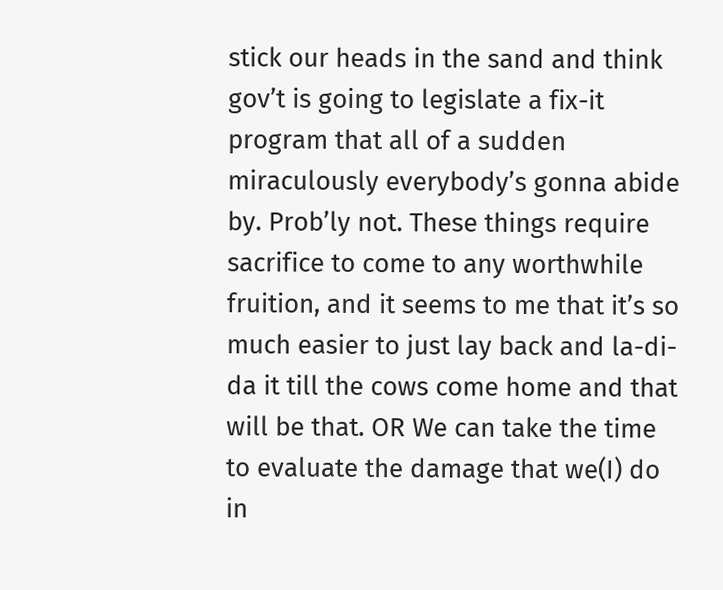stick our heads in the sand and think gov’t is going to legislate a fix-it program that all of a sudden miraculously everybody’s gonna abide by. Prob’ly not. These things require sacrifice to come to any worthwhile fruition, and it seems to me that it’s so much easier to just lay back and la-di-da it till the cows come home and that will be that. OR We can take the time to evaluate the damage that we(I) do in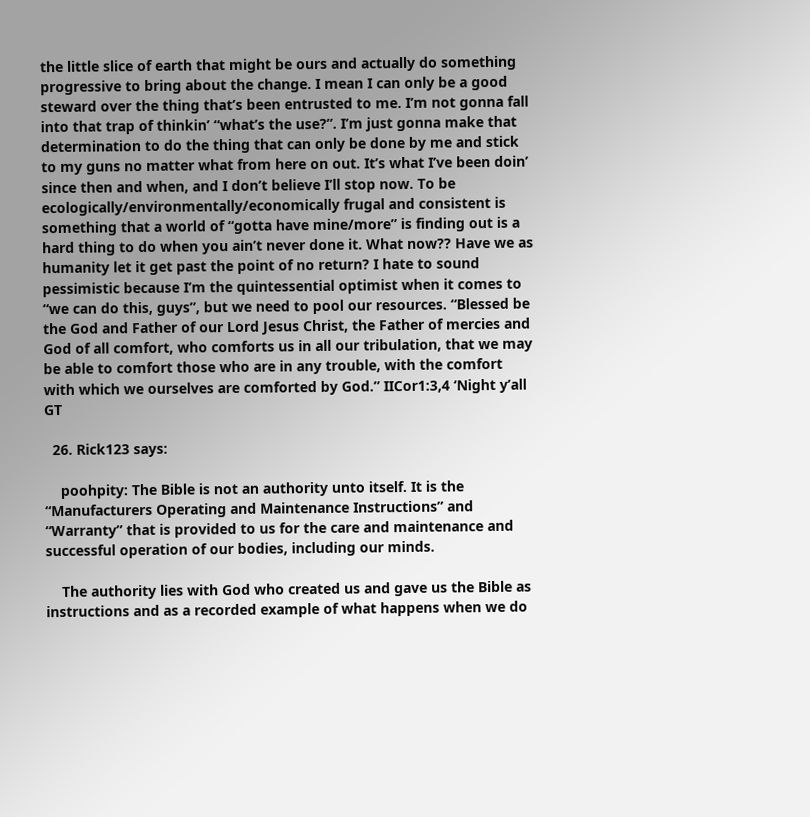the little slice of earth that might be ours and actually do something progressive to bring about the change. I mean I can only be a good steward over the thing that’s been entrusted to me. I’m not gonna fall into that trap of thinkin’ “what’s the use?”. I’m just gonna make that determination to do the thing that can only be done by me and stick to my guns no matter what from here on out. It’s what I’ve been doin’ since then and when, and I don’t believe I’ll stop now. To be ecologically/environmentally/economically frugal and consistent is something that a world of “gotta have mine/more” is finding out is a hard thing to do when you ain’t never done it. What now?? Have we as humanity let it get past the point of no return? I hate to sound pessimistic because I’m the quintessential optimist when it comes to “we can do this, guys”, but we need to pool our resources. “Blessed be the God and Father of our Lord Jesus Christ, the Father of mercies and God of all comfort, who comforts us in all our tribulation, that we may be able to comfort those who are in any trouble, with the comfort with which we ourselves are comforted by God.” IICor1:3,4 ‘Night y’all GT

  26. Rick123 says:

    poohpity: The Bible is not an authority unto itself. It is the “Manufacturers Operating and Maintenance Instructions” and “Warranty” that is provided to us for the care and maintenance and successful operation of our bodies, including our minds.

    The authority lies with God who created us and gave us the Bible as instructions and as a recorded example of what happens when we do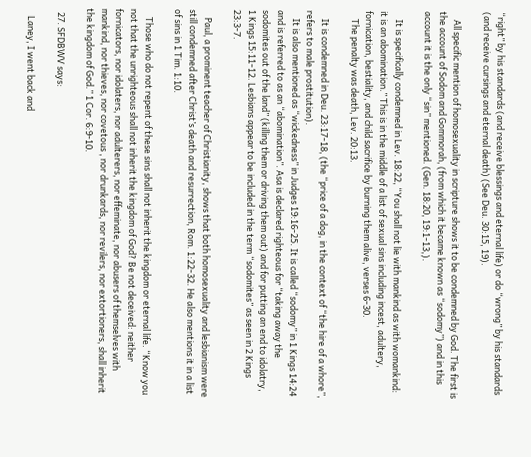“right” by his standards (and receive blessings and eternal life) or do “wrong” by his standards (and receive cursings and eternal death) (See Deu. 30:15, 19).

    All specific mention of homosexuality in scripture shows it to be condemned by God. The first is the account of Sodom and Gommorah, (from which it became known as “sodomy”) and in this account it is the only “sin” mentioned. (Gen. 18:20, 19:1-13,).

    It is specifically condemned in Lev. 18:22, “You shall not lie with mankind as with womankind: it is an abomination.” This is in the middle of a list of sexual sins including incest, adultery, fornication, bestiality, and child sacrifice by burning them alive, verses 6-30.
    The penalty was death, Lev. 20:13.

    It is condemned in Deu. 23:17-18, (the “price of a dog, in the context of “the hire of a whore”, refers to male prostitution).
    It is also mentioned as “wickedness” in Judges 19:16-25. It is called “sodomy” in 1 Kings 14:24 and is referred to as an “abomination”. Asa is declared righteous for “taking away the sodomites out of the land” (killing them or driving them out) and for putting an end to idolatry, 1 Kings 15:11-12. Lesbians appear to be included in the term “sodomites” as seen in 2 Kings 23:3-7.

    Paul, a prominent teacher of Christianity, shows that both homosexuality and lesbianism were still condemned after Christ’s death and resurrection, Rom. 1:22-32. He also mentions it in a list of sins in 1 Tim. 1:10.

    Those who do not repent of these sins shall not inherit the kingdom or eternal life. “Know you not that the unrighteous shall not inherit the kingdom of God? Be not deceived: neither fornicators, nor idolaters, nor adulterers, nor effeminate, nor abusers of themselves with mankind, nor thieves, nor covetous , nor drunkards, nor revilers, nor extortioners, shall inherit the kingdom of God.” 1 Cor. 6:9-10.

  27. SFDBWV says:

    Laney, I went back and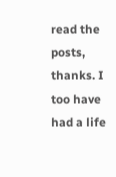read the posts, thanks. I too have had a life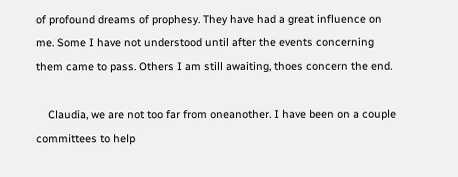of profound dreams of prophesy. They have had a great influence on me. Some I have not understood until after the events concerning them came to pass. Others I am still awaiting, thoes concern the end.

    Claudia, we are not too far from oneanother. I have been on a couple committees to help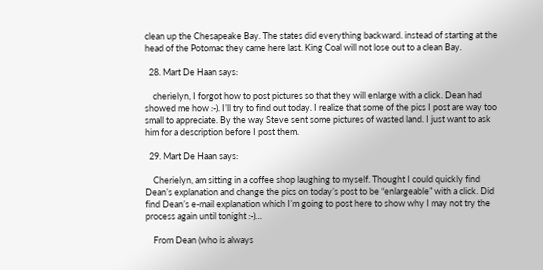clean up the Chesapeake Bay. The states did everything backward. instead of starting at the head of the Potomac they came here last. King Coal will not lose out to a clean Bay.

  28. Mart De Haan says:

    cherielyn, I forgot how to post pictures so that they will enlarge with a click. Dean had showed me how :-). I’ll try to find out today. I realize that some of the pics I post are way too small to appreciate. By the way Steve sent some pictures of wasted land. I just want to ask him for a description before I post them.

  29. Mart De Haan says:

    Cherielyn, am sitting in a coffee shop laughing to myself. Thought I could quickly find Dean’s explanation and change the pics on today’s post to be “enlargeable” with a click. Did find Dean’s e-mail explanation which I’m going to post here to show why I may not try the process again until tonight :-)…

    From Dean (who is always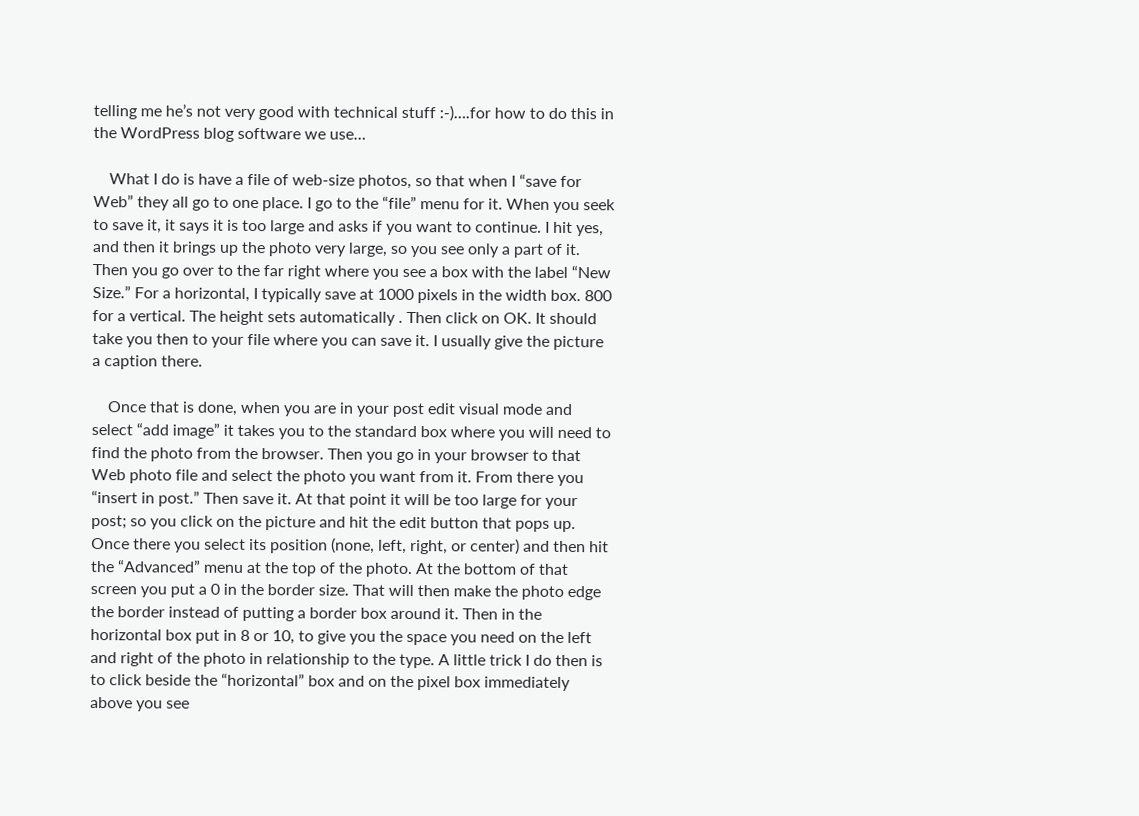telling me he’s not very good with technical stuff :-)….for how to do this in the WordPress blog software we use…

    What I do is have a file of web-size photos, so that when I “save for Web” they all go to one place. I go to the “file” menu for it. When you seek to save it, it says it is too large and asks if you want to continue. I hit yes, and then it brings up the photo very large, so you see only a part of it. Then you go over to the far right where you see a box with the label “New Size.” For a horizontal, I typically save at 1000 pixels in the width box. 800 for a vertical. The height sets automatically . Then click on OK. It should take you then to your file where you can save it. I usually give the picture a caption there.

    Once that is done, when you are in your post edit visual mode and select “add image” it takes you to the standard box where you will need to find the photo from the browser. Then you go in your browser to that Web photo file and select the photo you want from it. From there you “insert in post.” Then save it. At that point it will be too large for your post; so you click on the picture and hit the edit button that pops up. Once there you select its position (none, left, right, or center) and then hit the “Advanced” menu at the top of the photo. At the bottom of that screen you put a 0 in the border size. That will then make the photo edge the border instead of putting a border box around it. Then in the horizontal box put in 8 or 10, to give you the space you need on the left and right of the photo in relationship to the type. A little trick I do then is to click beside the “horizontal” box and on the pixel box immediately above you see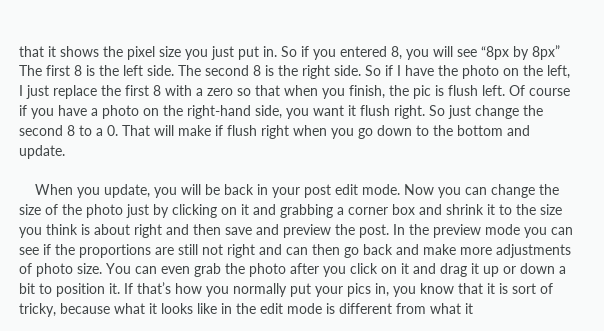that it shows the pixel size you just put in. So if you entered 8, you will see “8px by 8px” The first 8 is the left side. The second 8 is the right side. So if I have the photo on the left, I just replace the first 8 with a zero so that when you finish, the pic is flush left. Of course if you have a photo on the right-hand side, you want it flush right. So just change the second 8 to a 0. That will make if flush right when you go down to the bottom and update.

    When you update, you will be back in your post edit mode. Now you can change the size of the photo just by clicking on it and grabbing a corner box and shrink it to the size you think is about right and then save and preview the post. In the preview mode you can see if the proportions are still not right and can then go back and make more adjustments of photo size. You can even grab the photo after you click on it and drag it up or down a bit to position it. If that’s how you normally put your pics in, you know that it is sort of tricky, because what it looks like in the edit mode is different from what it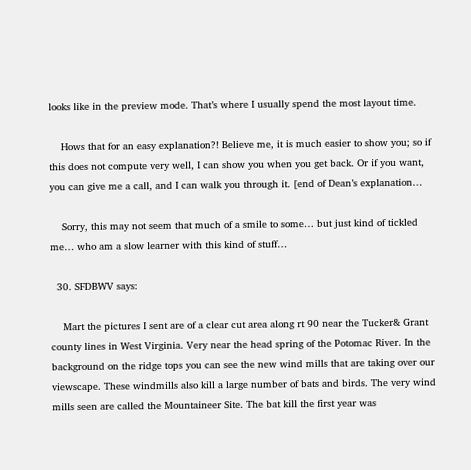looks like in the preview mode. That’s where I usually spend the most layout time.

    Hows that for an easy explanation?! Believe me, it is much easier to show you; so if this does not compute very well, I can show you when you get back. Or if you want, you can give me a call, and I can walk you through it. [end of Dean’s explanation…

    Sorry, this may not seem that much of a smile to some… but just kind of tickled me… who am a slow learner with this kind of stuff…

  30. SFDBWV says:

    Mart the pictures I sent are of a clear cut area along rt 90 near the Tucker& Grant county lines in West Virginia. Very near the head spring of the Potomac River. In the background on the ridge tops you can see the new wind mills that are taking over our viewscape. These windmills also kill a large number of bats and birds. The very wind mills seen are called the Mountaineer Site. The bat kill the first year was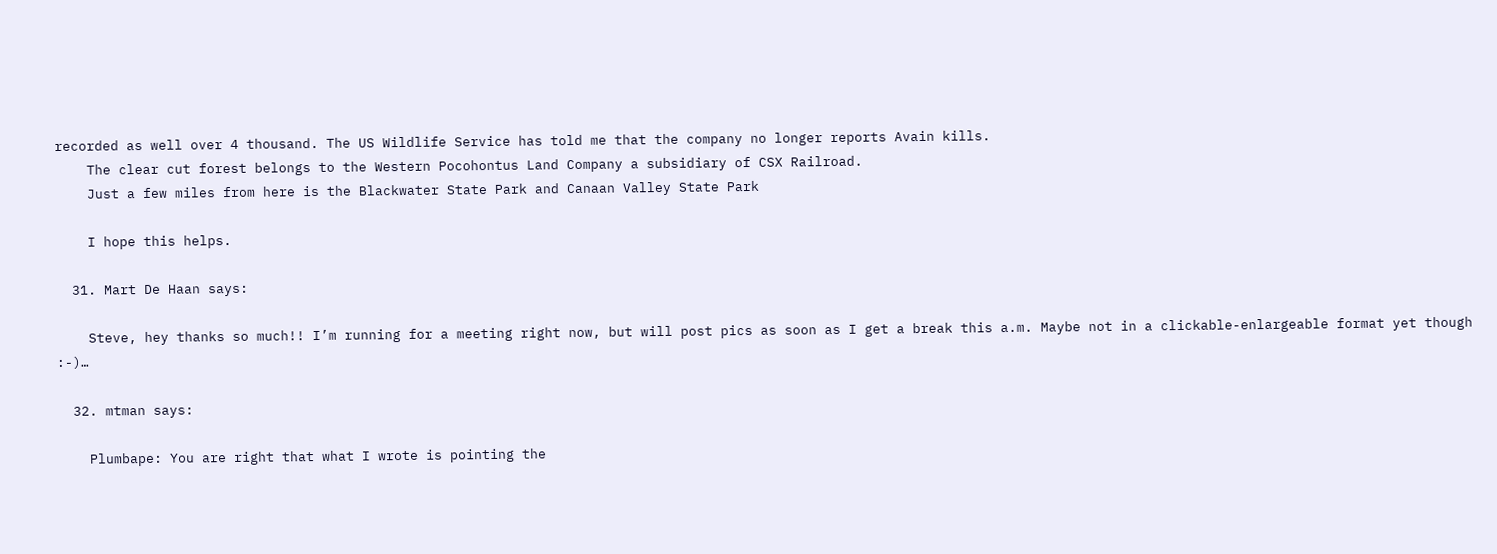recorded as well over 4 thousand. The US Wildlife Service has told me that the company no longer reports Avain kills.
    The clear cut forest belongs to the Western Pocohontus Land Company a subsidiary of CSX Railroad.
    Just a few miles from here is the Blackwater State Park and Canaan Valley State Park

    I hope this helps.

  31. Mart De Haan says:

    Steve, hey thanks so much!! I’m running for a meeting right now, but will post pics as soon as I get a break this a.m. Maybe not in a clickable-enlargeable format yet though :-)…

  32. mtman says:

    Plumbape: You are right that what I wrote is pointing the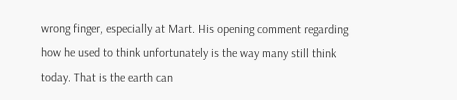wrong finger, especially at Mart. His opening comment regarding how he used to think unfortunately is the way many still think today. That is the earth can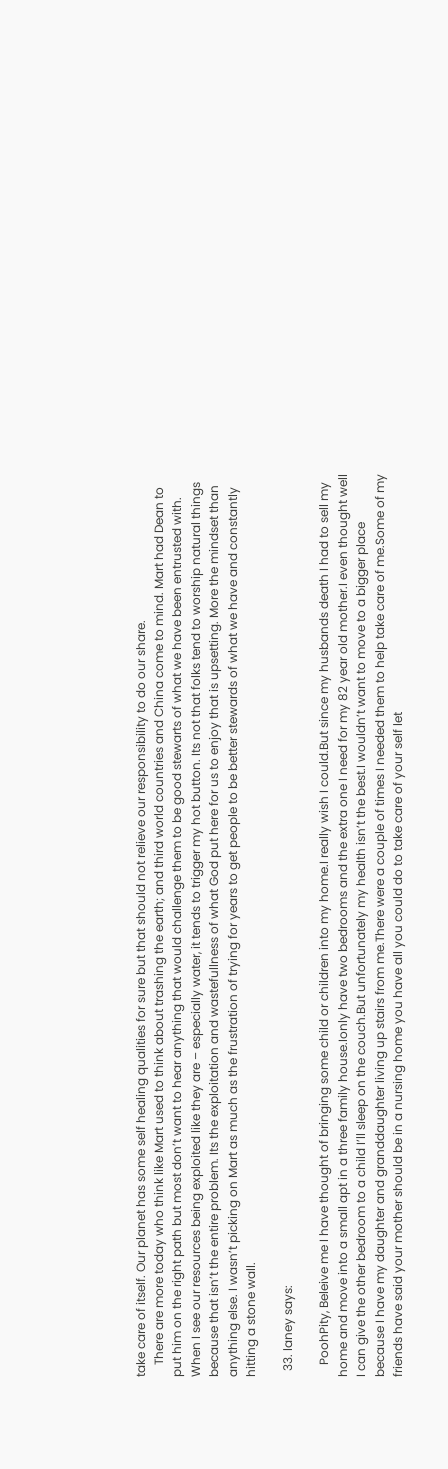take care of itself. Our planet has some self healing qualities for sure but that should not relieve our responsibility to do our share.
    There are more today who think like Mart used to think about trashing the earth; and third world countries and China come to mind. Mart had Dean to put him on the right path but most don’t want to hear anything that would challenge them to be good stewarts of what we have been entrusted with. When I see our resources being exploited like they are – especially water, it tends to trigger my hot button. Its not that folks tend to worship natural things because that isn’t the entire problem. Its the exploitation and wastefullness of what God put here for us to enjoy that is upsetting. More the mindset than anything else. I wasn’t picking on Mart as much as the frustration of trying for years to get people to be better stewards of what we have and constantly hitting a stone wall.

  33. laney says:

    PoohPity, Beleive me I have thought of bringing some child or children into my home.I really wish I could.But since my husbands death I had to sell my home and move into a small apt in a three family house.Ionly have two bedrooms and the extra one I need for my 82 year old mother.I even thought well I can give the other bedroom to a child I’ll sleep on the couch.But unfortunately my health isn’t the best.I wouldn’t want to move to a bigger place because I have my daughter and granddaughter living up stairs from me.There were a couple of times I needed them to help take care of me.Some of my friends have said your mother should be in a nursing home you have all you could do to take care of your self let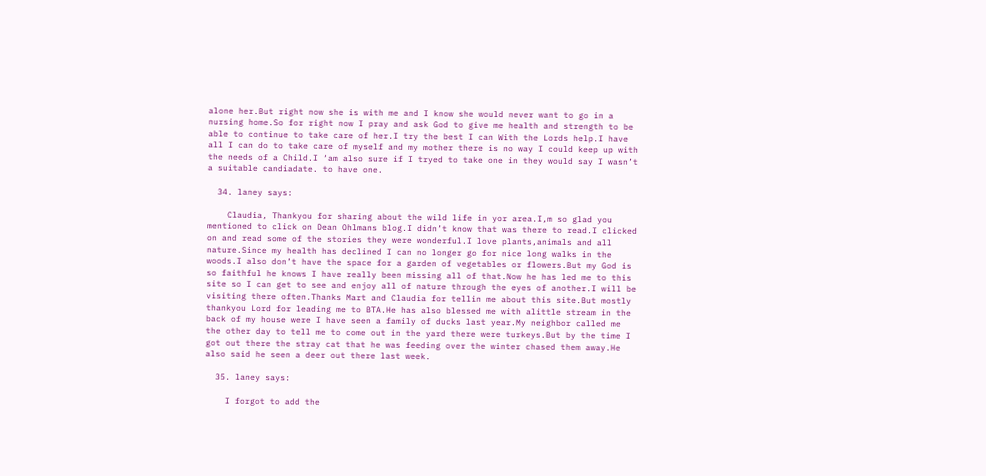alone her.But right now she is with me and I know she would never want to go in a nursing home.So for right now I pray and ask God to give me health and strength to be able to continue to take care of her.I try the best I can With the Lords help.I have all I can do to take care of myself and my mother there is no way I could keep up with the needs of a Child.I ‘am also sure if I tryed to take one in they would say I wasn’t a suitable candiadate. to have one.

  34. laney says:

    Claudia, Thankyou for sharing about the wild life in yor area.I,m so glad you mentioned to click on Dean Ohlmans blog.I didn’t know that was there to read.I clicked on and read some of the stories they were wonderful.I love plants,animals and all nature.Since my health has declined I can no longer go for nice long walks in the woods.I also don’t have the space for a garden of vegetables or flowers.But my God is so faithful he knows I have really been missing all of that.Now he has led me to this site so I can get to see and enjoy all of nature through the eyes of another.I will be visiting there often.Thanks Mart and Claudia for tellin me about this site.But mostly thankyou Lord for leading me to BTA.He has also blessed me with alittle stream in the back of my house were I have seen a family of ducks last year.My neighbor called me the other day to tell me to come out in the yard there were turkeys.But by the time I got out there the stray cat that he was feeding over the winter chased them away.He also said he seen a deer out there last week.

  35. laney says:

    I forgot to add the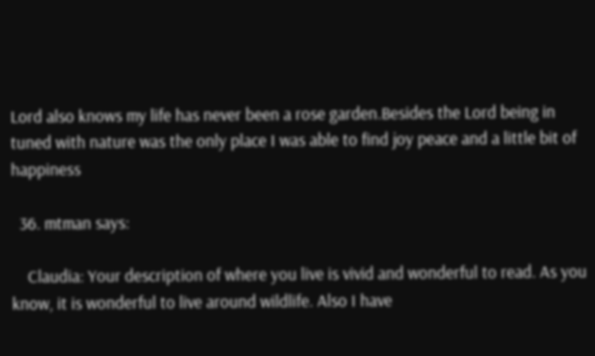Lord also knows my life has never been a rose garden.Besides the Lord being in tuned with nature was the only place I was able to find joy peace and a little bit of happiness

  36. mtman says:

    Claudia: Your description of where you live is vivid and wonderful to read. As you know, it is wonderful to live around wildlife. Also I have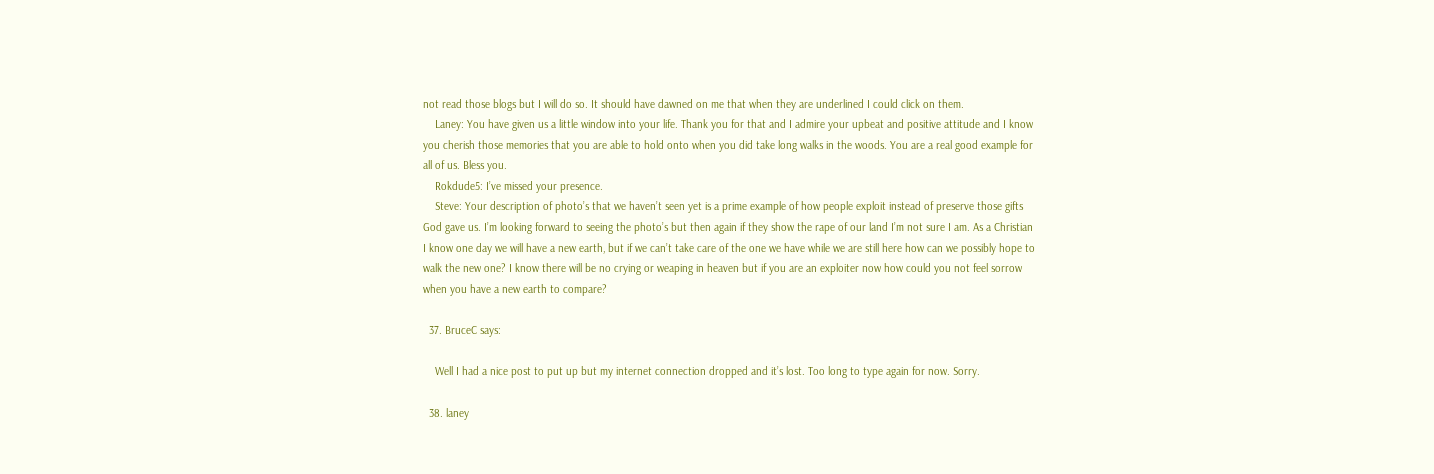not read those blogs but I will do so. It should have dawned on me that when they are underlined I could click on them.
    Laney: You have given us a little window into your life. Thank you for that and I admire your upbeat and positive attitude and I know you cherish those memories that you are able to hold onto when you did take long walks in the woods. You are a real good example for all of us. Bless you.
    Rokdude5: I’ve missed your presence.
    Steve: Your description of photo’s that we haven’t seen yet is a prime example of how people exploit instead of preserve those gifts God gave us. I’m looking forward to seeing the photo’s but then again if they show the rape of our land I’m not sure I am. As a Christian I know one day we will have a new earth, but if we can’t take care of the one we have while we are still here how can we possibly hope to walk the new one? I know there will be no crying or weaping in heaven but if you are an exploiter now how could you not feel sorrow when you have a new earth to compare?

  37. BruceC says:

    Well I had a nice post to put up but my internet connection dropped and it’s lost. Too long to type again for now. Sorry.

  38. laney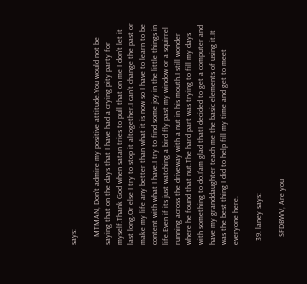says:

    MTMAN, Don’t admire my positive attitude.You would not be saying that on the days that I have had a crying pity party for myself.Thank God when satan tries to pull that on me I don’t let it last long.Or else I try to stop it altogether.I can’t change the past or make my life any better than what it is now so I have to learn to be content with what I have.I try to find some joy in the little things in life.Even if its just watching a bird fly past my window or a squirrel running across the driveway with a nut in his mouth.I still wonder where he found that nut.The hard part was trying to fill my days with something to do.I’am glad thatI decided to get a computer and have my granddaughter teach me the basic elements of using it.It was the best thing I did to help fill my time and get to meet everyone here.

  39. laney says:

    SFDBWV, Are you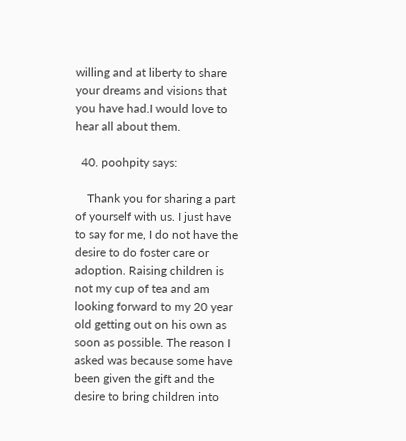willing and at liberty to share your dreams and visions that you have had.I would love to hear all about them.

  40. poohpity says:

    Thank you for sharing a part of yourself with us. I just have to say for me, I do not have the desire to do foster care or adoption. Raising children is not my cup of tea and am looking forward to my 20 year old getting out on his own as soon as possible. The reason I asked was because some have been given the gift and the desire to bring children into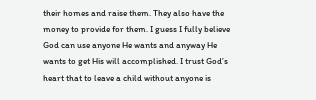their homes and raise them. They also have the money to provide for them. I guess I fully believe God can use anyone He wants and anyway He wants to get His will accomplished. I trust God’s heart that to leave a child without anyone is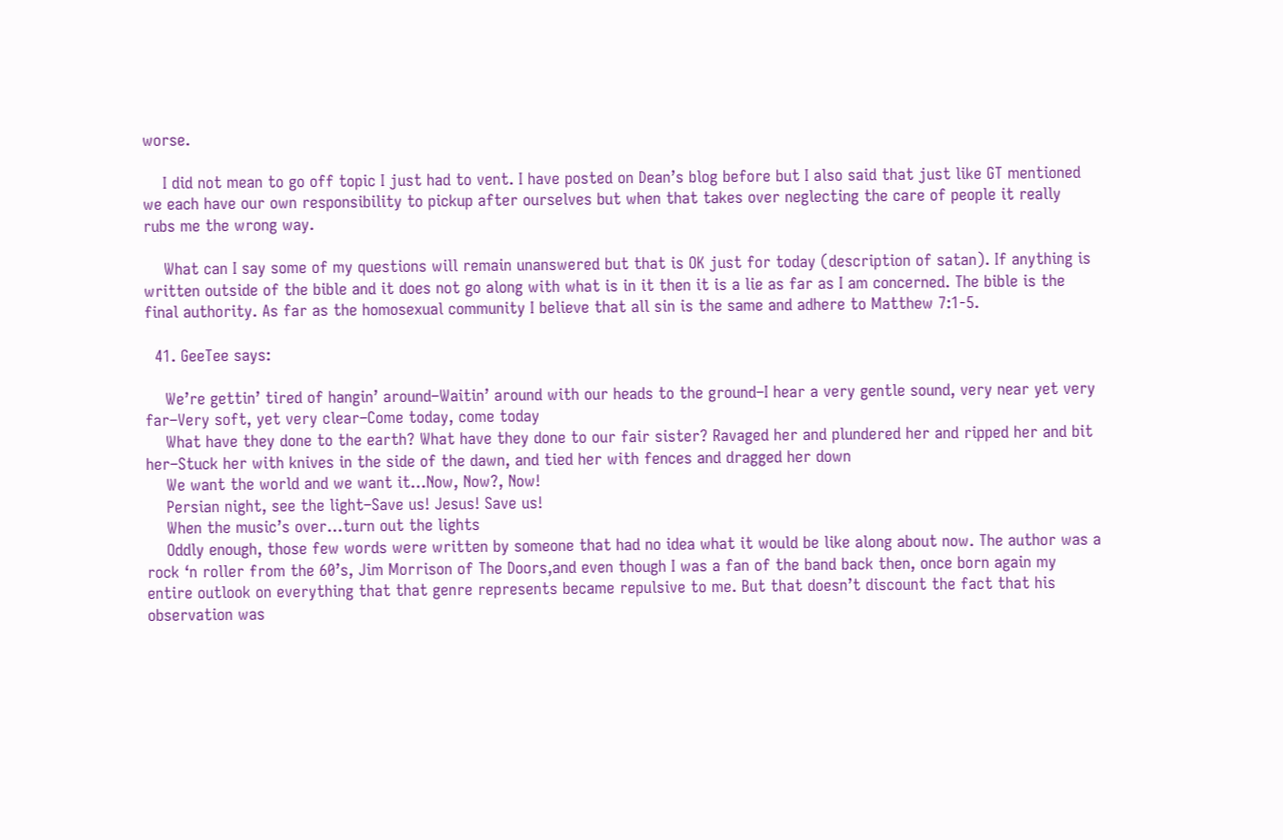worse.

    I did not mean to go off topic I just had to vent. I have posted on Dean’s blog before but I also said that just like GT mentioned we each have our own responsibility to pickup after ourselves but when that takes over neglecting the care of people it really rubs me the wrong way.

    What can I say some of my questions will remain unanswered but that is OK just for today (description of satan). If anything is written outside of the bible and it does not go along with what is in it then it is a lie as far as I am concerned. The bible is the final authority. As far as the homosexual community I believe that all sin is the same and adhere to Matthew 7:1-5.

  41. GeeTee says:

    We’re gettin’ tired of hangin’ around–Waitin’ around with our heads to the ground–I hear a very gentle sound, very near yet very far–Very soft, yet very clear–Come today, come today
    What have they done to the earth? What have they done to our fair sister? Ravaged her and plundered her and ripped her and bit her–Stuck her with knives in the side of the dawn, and tied her with fences and dragged her down
    We want the world and we want it…Now, Now?, Now!
    Persian night, see the light–Save us! Jesus! Save us!
    When the music’s over…turn out the lights
    Oddly enough, those few words were written by someone that had no idea what it would be like along about now. The author was a rock ‘n roller from the 60’s, Jim Morrison of The Doors,and even though I was a fan of the band back then, once born again my entire outlook on everything that that genre represents became repulsive to me. But that doesn’t discount the fact that his observation was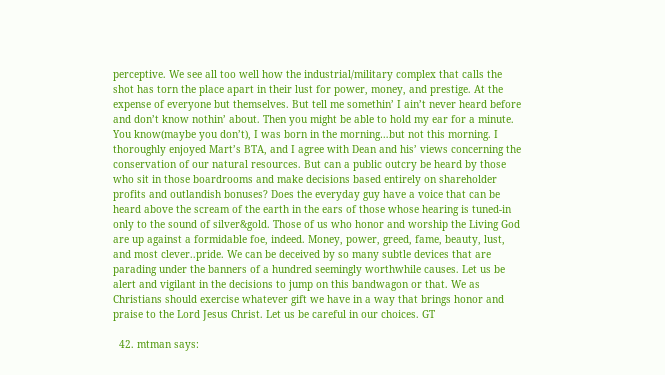perceptive. We see all too well how the industrial/military complex that calls the shot has torn the place apart in their lust for power, money, and prestige. At the expense of everyone but themselves. But tell me somethin’ I ain’t never heard before and don’t know nothin’ about. Then you might be able to hold my ear for a minute. You know(maybe you don’t), I was born in the morning…but not this morning. I thoroughly enjoyed Mart’s BTA, and I agree with Dean and his’ views concerning the conservation of our natural resources. But can a public outcry be heard by those who sit in those boardrooms and make decisions based entirely on shareholder profits and outlandish bonuses? Does the everyday guy have a voice that can be heard above the scream of the earth in the ears of those whose hearing is tuned-in only to the sound of silver&gold. Those of us who honor and worship the Living God are up against a formidable foe, indeed. Money, power, greed, fame, beauty, lust, and most clever..pride. We can be deceived by so many subtle devices that are parading under the banners of a hundred seemingly worthwhile causes. Let us be alert and vigilant in the decisions to jump on this bandwagon or that. We as Christians should exercise whatever gift we have in a way that brings honor and praise to the Lord Jesus Christ. Let us be careful in our choices. GT

  42. mtman says: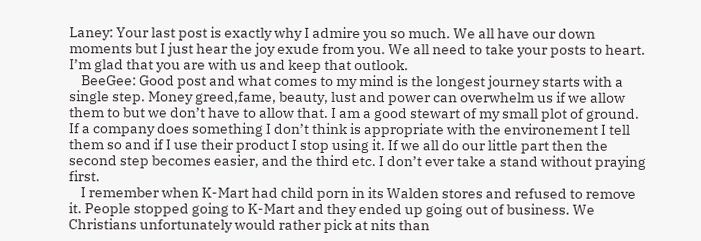Laney: Your last post is exactly why I admire you so much. We all have our down moments but I just hear the joy exude from you. We all need to take your posts to heart. I’m glad that you are with us and keep that outlook.
    BeeGee: Good post and what comes to my mind is the longest journey starts with a single step. Money greed,fame, beauty, lust and power can overwhelm us if we allow them to but we don’t have to allow that. I am a good stewart of my small plot of ground. If a company does something I don’t think is appropriate with the environement I tell them so and if I use their product I stop using it. If we all do our little part then the second step becomes easier, and the third etc. I don’t ever take a stand without praying first.
    I remember when K-Mart had child porn in its Walden stores and refused to remove it. People stopped going to K-Mart and they ended up going out of business. We Christians unfortunately would rather pick at nits than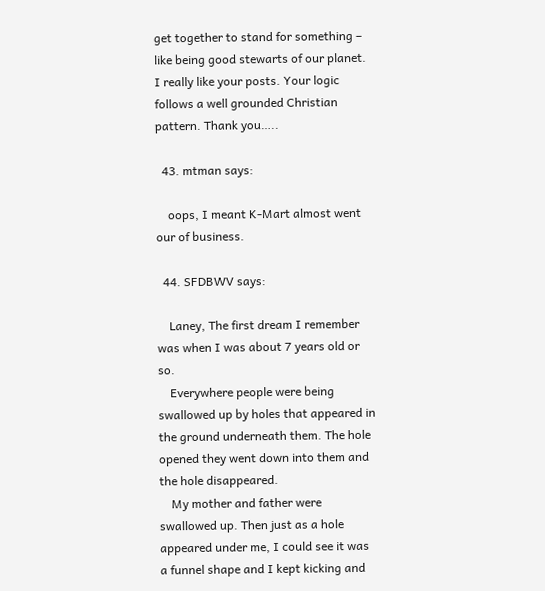get together to stand for something – like being good stewarts of our planet. I really like your posts. Your logic follows a well grounded Christian pattern. Thank you…..

  43. mtman says:

    oops, I meant K-Mart almost went our of business.

  44. SFDBWV says:

    Laney, The first dream I remember was when I was about 7 years old or so.
    Everywhere people were being swallowed up by holes that appeared in the ground underneath them. The hole opened they went down into them and the hole disappeared.
    My mother and father were swallowed up. Then just as a hole appeared under me, I could see it was a funnel shape and I kept kicking and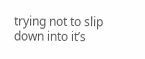trying not to slip down into it’s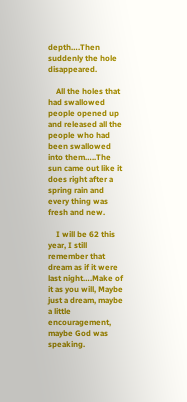depth….Then suddenly the hole disappeared.

    All the holes that had swallowed people opened up and released all the people who had been swallowed into them…..The sun came out like it does right after a spring rain and every thing was fresh and new.

    I will be 62 this year, I still remember that dream as if it were last night….Make of it as you will, Maybe just a dream, maybe a little encouragement, maybe God was speaking.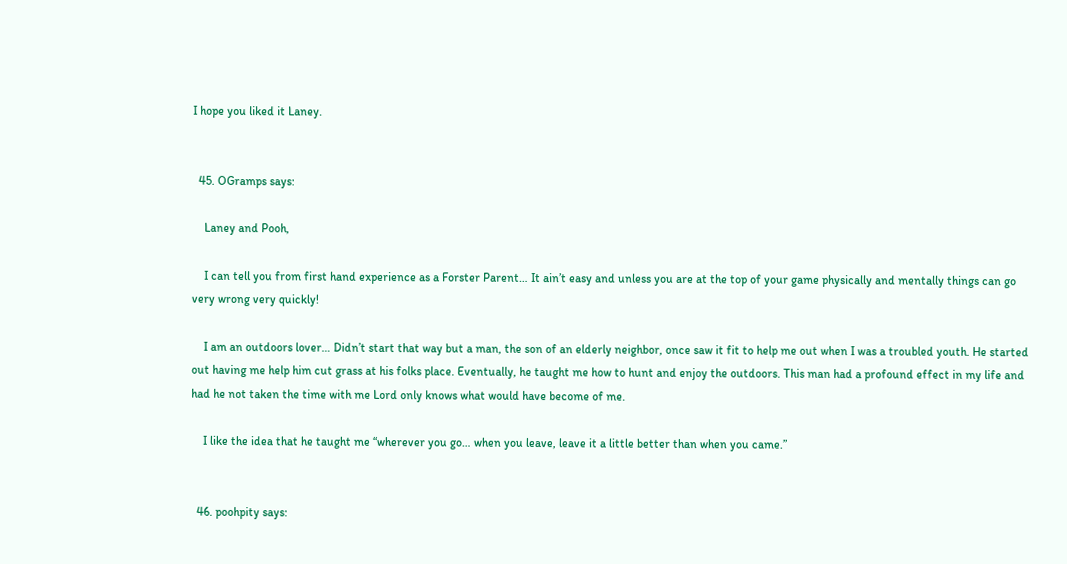I hope you liked it Laney.


  45. OGramps says:

    Laney and Pooh,

    I can tell you from first hand experience as a Forster Parent… It ain’t easy and unless you are at the top of your game physically and mentally things can go very wrong very quickly!

    I am an outdoors lover… Didn’t start that way but a man, the son of an elderly neighbor, once saw it fit to help me out when I was a troubled youth. He started out having me help him cut grass at his folks place. Eventually, he taught me how to hunt and enjoy the outdoors. This man had a profound effect in my life and had he not taken the time with me Lord only knows what would have become of me.

    I like the idea that he taught me “wherever you go… when you leave, leave it a little better than when you came.”


  46. poohpity says: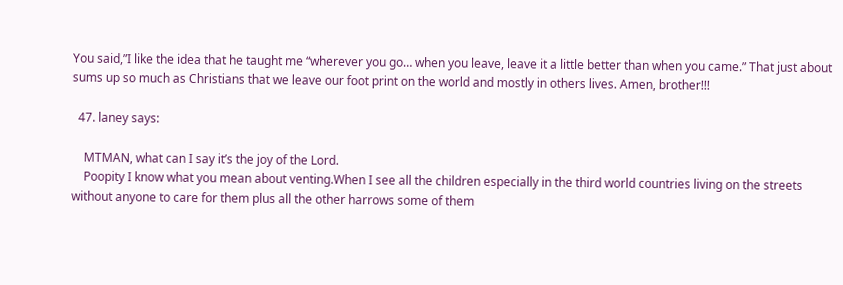You said,”I like the idea that he taught me “wherever you go… when you leave, leave it a little better than when you came.” That just about sums up so much as Christians that we leave our foot print on the world and mostly in others lives. Amen, brother!!!

  47. laney says:

    MTMAN, what can I say it’s the joy of the Lord.
    Poopity I know what you mean about venting.When I see all the children especially in the third world countries living on the streets without anyone to care for them plus all the other harrows some of them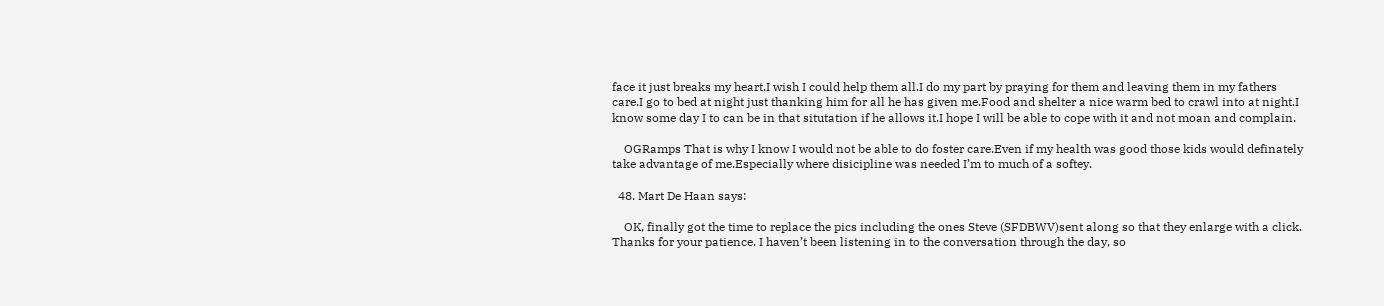face it just breaks my heart.I wish I could help them all.I do my part by praying for them and leaving them in my fathers care.I go to bed at night just thanking him for all he has given me.Food and shelter a nice warm bed to crawl into at night.I know some day I to can be in that situtation if he allows it.I hope I will be able to cope with it and not moan and complain.

    OGRamps That is why I know I would not be able to do foster care.Even if my health was good those kids would definately take advantage of me.Especially where disicipline was needed I’m to much of a softey.

  48. Mart De Haan says:

    OK, finally got the time to replace the pics including the ones Steve (SFDBWV)sent along so that they enlarge with a click. Thanks for your patience. I haven’t been listening in to the conversation through the day, so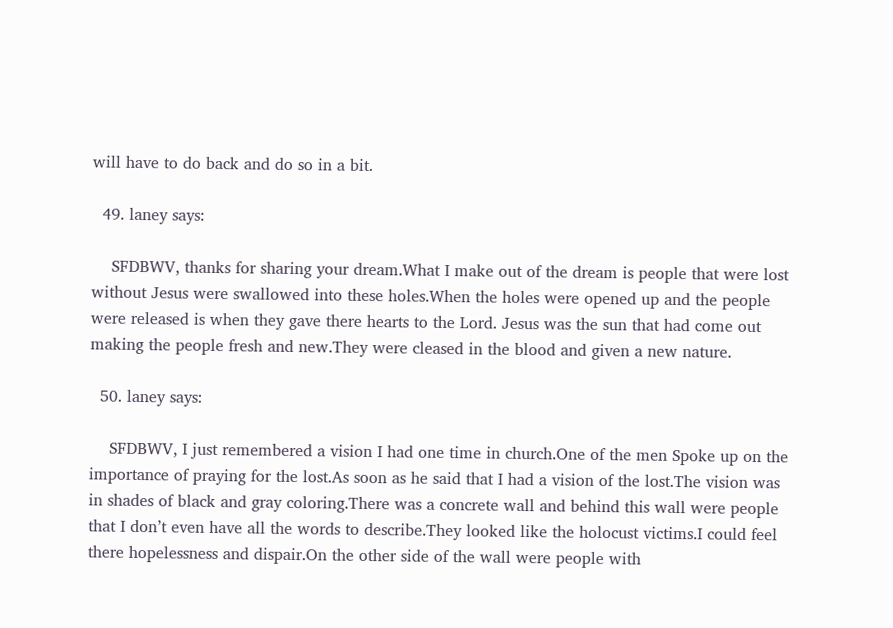will have to do back and do so in a bit.

  49. laney says:

    SFDBWV, thanks for sharing your dream.What I make out of the dream is people that were lost without Jesus were swallowed into these holes.When the holes were opened up and the people were released is when they gave there hearts to the Lord. Jesus was the sun that had come out making the people fresh and new.They were cleased in the blood and given a new nature.

  50. laney says:

    SFDBWV, I just remembered a vision I had one time in church.One of the men Spoke up on the importance of praying for the lost.As soon as he said that I had a vision of the lost.The vision was in shades of black and gray coloring.There was a concrete wall and behind this wall were people that I don’t even have all the words to describe.They looked like the holocust victims.I could feel there hopelessness and dispair.On the other side of the wall were people with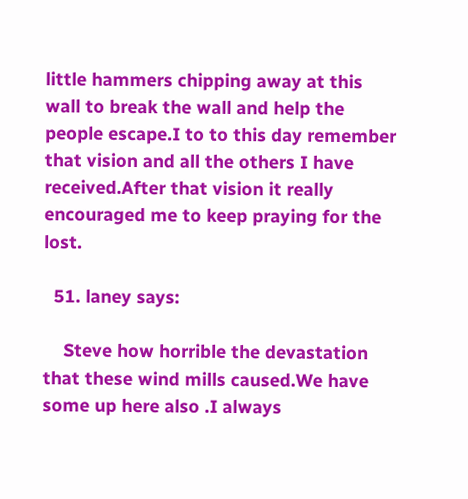little hammers chipping away at this wall to break the wall and help the people escape.I to to this day remember that vision and all the others I have received.After that vision it really encouraged me to keep praying for the lost.

  51. laney says:

    Steve how horrible the devastation that these wind mills caused.We have some up here also .I always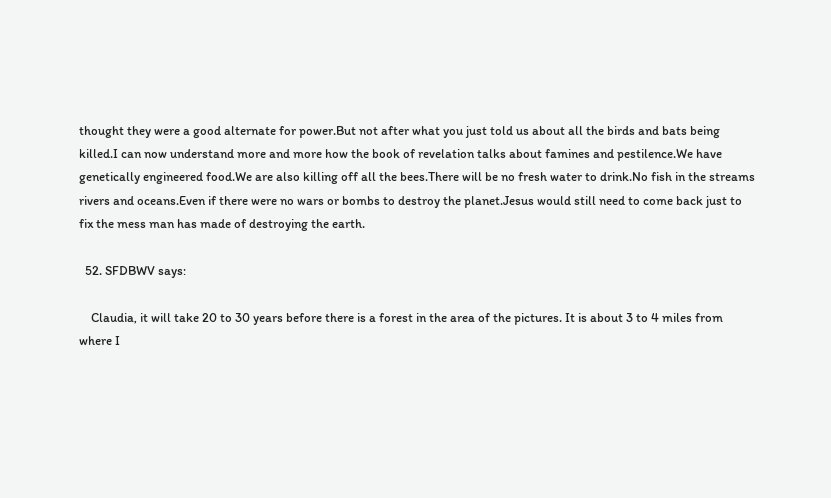thought they were a good alternate for power.But not after what you just told us about all the birds and bats being killed.I can now understand more and more how the book of revelation talks about famines and pestilence.We have genetically engineered food.We are also killing off all the bees.There will be no fresh water to drink.No fish in the streams rivers and oceans.Even if there were no wars or bombs to destroy the planet.Jesus would still need to come back just to fix the mess man has made of destroying the earth.

  52. SFDBWV says:

    Claudia, it will take 20 to 30 years before there is a forest in the area of the pictures. It is about 3 to 4 miles from where I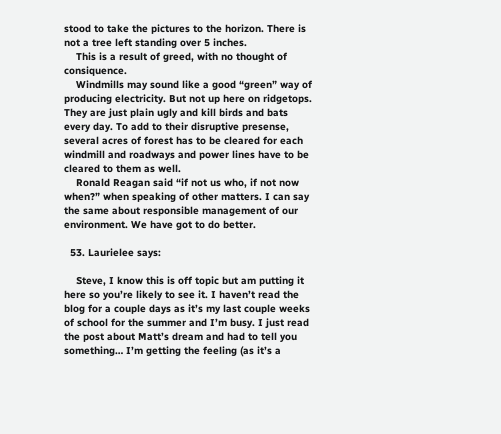stood to take the pictures to the horizon. There is not a tree left standing over 5 inches.
    This is a result of greed, with no thought of consiquence.
    Windmills may sound like a good “green” way of producing electricity. But not up here on ridgetops. They are just plain ugly and kill birds and bats every day. To add to their disruptive presense, several acres of forest has to be cleared for each windmill and roadways and power lines have to be cleared to them as well.
    Ronald Reagan said “if not us who, if not now when?” when speaking of other matters. I can say the same about responsible management of our environment. We have got to do better.

  53. Laurielee says:

    Steve, I know this is off topic but am putting it here so you’re likely to see it. I haven’t read the blog for a couple days as it’s my last couple weeks of school for the summer and I’m busy. I just read the post about Matt’s dream and had to tell you something… I’m getting the feeling (as it’s a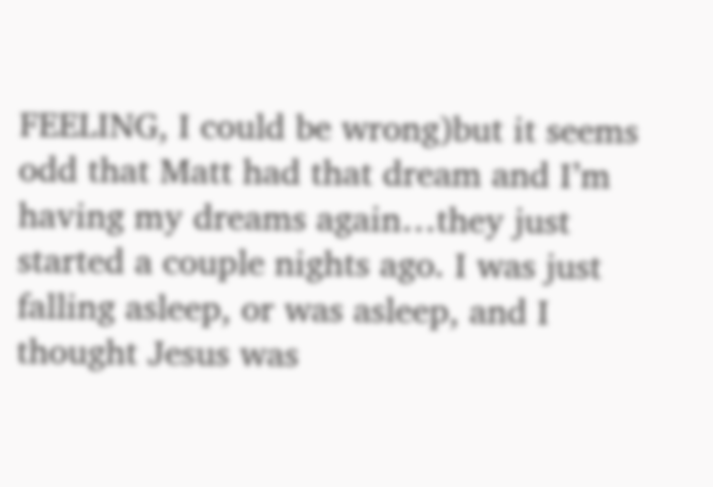FEELING, I could be wrong)but it seems odd that Matt had that dream and I’m having my dreams again…they just started a couple nights ago. I was just falling asleep, or was asleep, and I thought Jesus was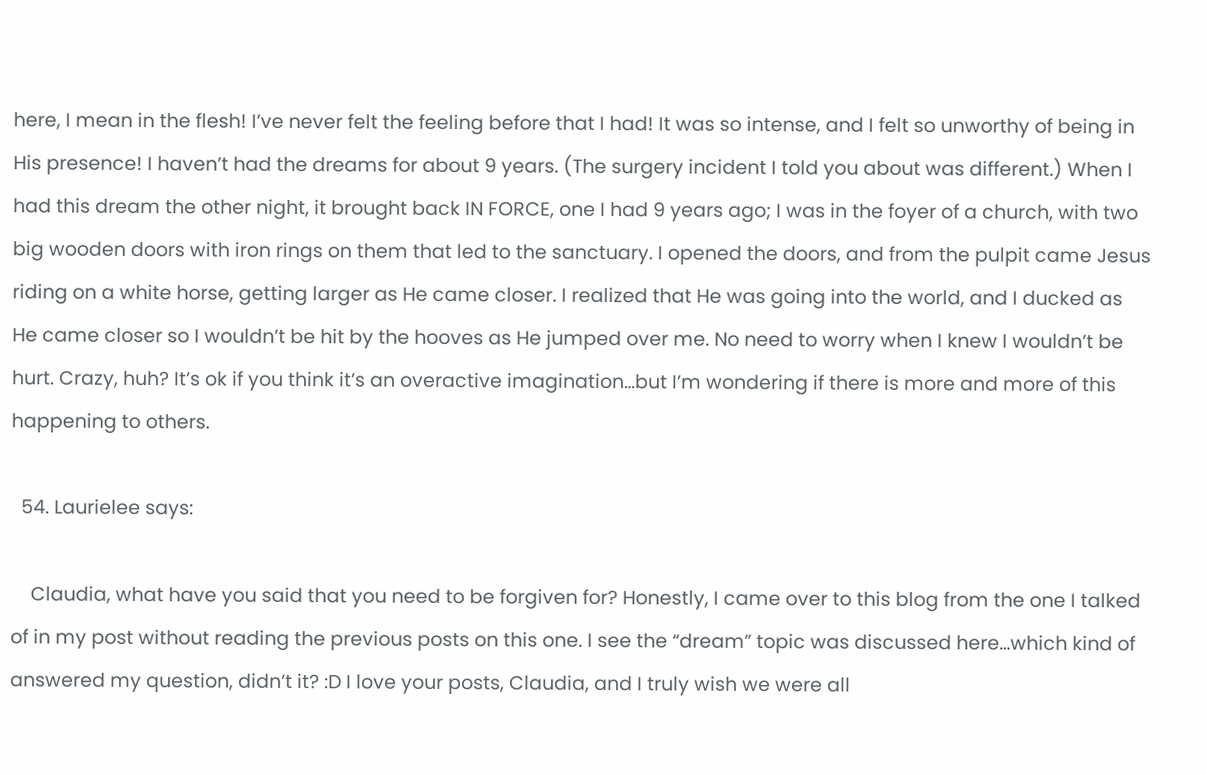here, I mean in the flesh! I’ve never felt the feeling before that I had! It was so intense, and I felt so unworthy of being in His presence! I haven’t had the dreams for about 9 years. (The surgery incident I told you about was different.) When I had this dream the other night, it brought back IN FORCE, one I had 9 years ago; I was in the foyer of a church, with two big wooden doors with iron rings on them that led to the sanctuary. I opened the doors, and from the pulpit came Jesus riding on a white horse, getting larger as He came closer. I realized that He was going into the world, and I ducked as He came closer so I wouldn’t be hit by the hooves as He jumped over me. No need to worry when I knew I wouldn’t be hurt. Crazy, huh? It’s ok if you think it’s an overactive imagination…but I’m wondering if there is more and more of this happening to others.

  54. Laurielee says:

    Claudia, what have you said that you need to be forgiven for? Honestly, I came over to this blog from the one I talked of in my post without reading the previous posts on this one. I see the “dream” topic was discussed here…which kind of answered my question, didn’t it? :D I love your posts, Claudia, and I truly wish we were all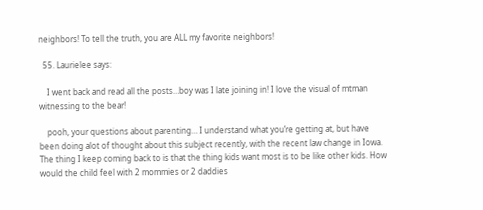neighbors! To tell the truth, you are ALL my favorite neighbors!

  55. Laurielee says:

    I went back and read all the posts…boy was I late joining in! I love the visual of mtman witnessing to the bear!

    pooh, your questions about parenting… I understand what you’re getting at, but have been doing alot of thought about this subject recently, with the recent law change in Iowa. The thing I keep coming back to is that the thing kids want most is to be like other kids. How would the child feel with 2 mommies or 2 daddies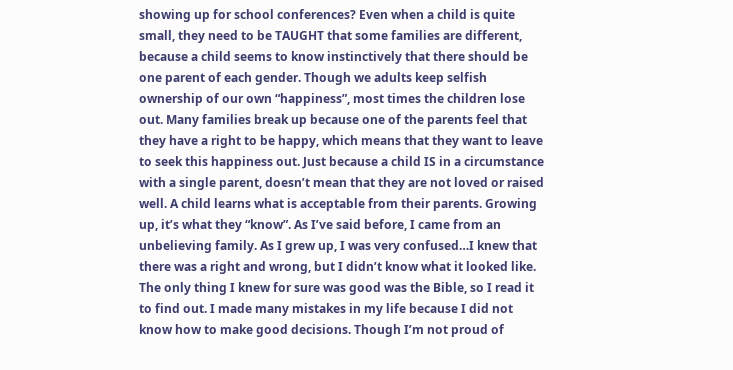showing up for school conferences? Even when a child is quite small, they need to be TAUGHT that some families are different, because a child seems to know instinctively that there should be one parent of each gender. Though we adults keep selfish ownership of our own “happiness”, most times the children lose out. Many families break up because one of the parents feel that they have a right to be happy, which means that they want to leave to seek this happiness out. Just because a child IS in a circumstance with a single parent, doesn’t mean that they are not loved or raised well. A child learns what is acceptable from their parents. Growing up, it’s what they “know”. As I’ve said before, I came from an unbelieving family. As I grew up, I was very confused…I knew that there was a right and wrong, but I didn’t know what it looked like. The only thing I knew for sure was good was the Bible, so I read it to find out. I made many mistakes in my life because I did not know how to make good decisions. Though I’m not proud of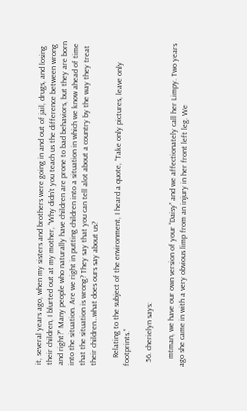it, several years ago, when my sisters and brothers were going in and out of jail, drugs, and losing their children, I blurted out at my mother, “Why didn’t you teach us the difference between wrong and right?” Many people who naturally have children are prone to bad behaviors, but they are born into the situation. Are we right in putting children into a situation in which we know ahead of time that the situation is wrong? They say that you can tell alot about a country by the way they treat their children…what does ours say about us?

    Relating to the subject of the environment, I heard a quote, “Take only pictures, leave only footprints.”

  56. cherielyn says:

    mtman, we have our own version of your “Daisy” and we affectionately call her Limpy. Two years ago she came in with a very obvious limp from an injury in her front left leg. We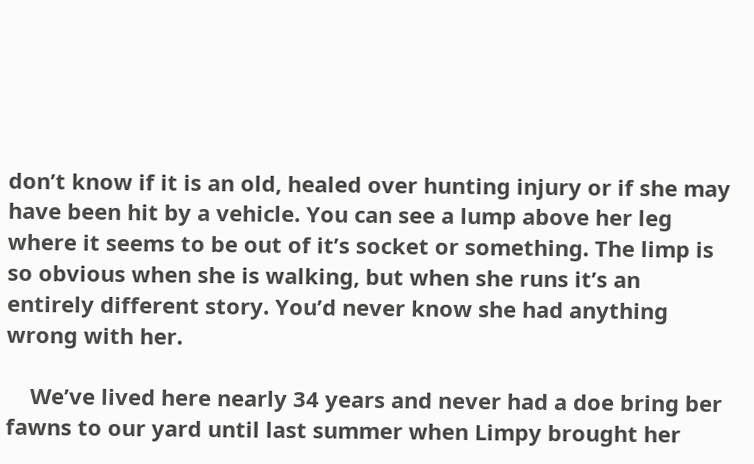don’t know if it is an old, healed over hunting injury or if she may have been hit by a vehicle. You can see a lump above her leg where it seems to be out of it’s socket or something. The limp is so obvious when she is walking, but when she runs it’s an entirely different story. You’d never know she had anything wrong with her.

    We’ve lived here nearly 34 years and never had a doe bring ber fawns to our yard until last summer when Limpy brought her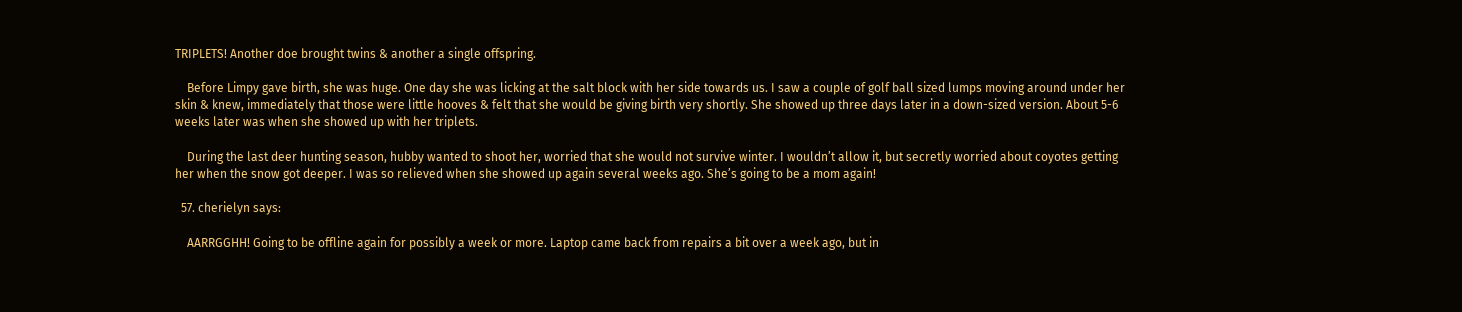TRIPLETS! Another doe brought twins & another a single offspring.

    Before Limpy gave birth, she was huge. One day she was licking at the salt block with her side towards us. I saw a couple of golf ball sized lumps moving around under her skin & knew, immediately that those were little hooves & felt that she would be giving birth very shortly. She showed up three days later in a down-sized version. About 5-6 weeks later was when she showed up with her triplets.

    During the last deer hunting season, hubby wanted to shoot her, worried that she would not survive winter. I wouldn’t allow it, but secretly worried about coyotes getting her when the snow got deeper. I was so relieved when she showed up again several weeks ago. She’s going to be a mom again!

  57. cherielyn says:

    AARRGGHH! Going to be offline again for possibly a week or more. Laptop came back from repairs a bit over a week ago, but in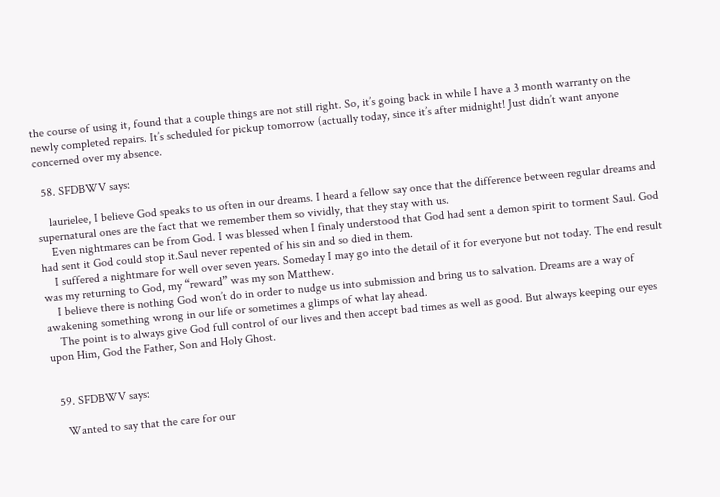the course of using it, found that a couple things are not still right. So, it’s going back in while I have a 3 month warranty on the newly completed repairs. It’s scheduled for pickup tomorrow (actually today, since it’s after midnight! Just didn’t want anyone concerned over my absence.

  58. SFDBWV says:

    laurielee, I believe God speaks to us often in our dreams. I heard a fellow say once that the difference between regular dreams and supernatural ones are the fact that we remember them so vividly, that they stay with us.
    Even nightmares can be from God. I was blessed when I finaly understood that God had sent a demon spirit to torment Saul. God had sent it God could stop it.Saul never repented of his sin and so died in them.
    I suffered a nightmare for well over seven years. Someday I may go into the detail of it for everyone but not today. The end result was my returning to God, my “reward” was my son Matthew.
    I believe there is nothing God won’t do in order to nudge us into submission and bring us to salvation. Dreams are a way of awakening something wrong in our life or sometimes a glimps of what lay ahead.
    The point is to always give God full control of our lives and then accept bad times as well as good. But always keeping our eyes upon Him, God the Father, Son and Holy Ghost.


  59. SFDBWV says:

    Wanted to say that the care for our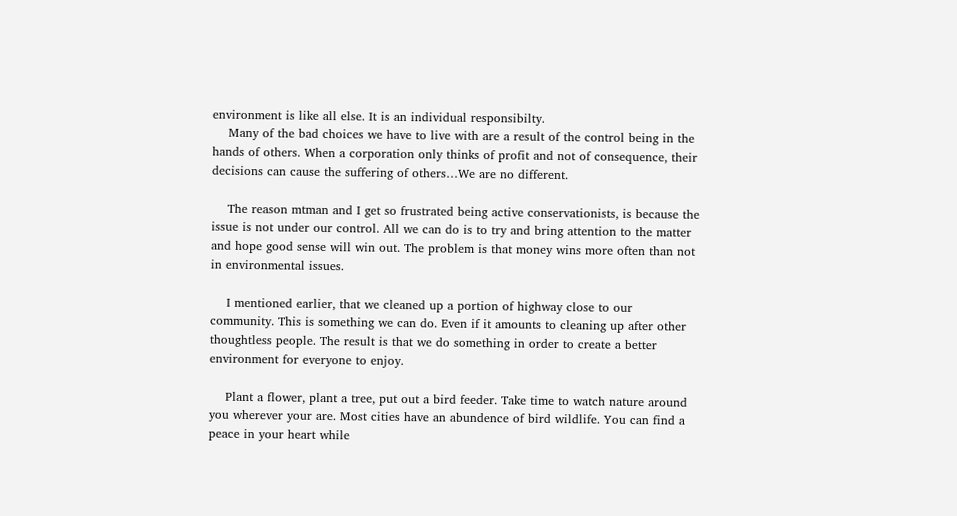environment is like all else. It is an individual responsibilty.
    Many of the bad choices we have to live with are a result of the control being in the hands of others. When a corporation only thinks of profit and not of consequence, their decisions can cause the suffering of others…We are no different.

    The reason mtman and I get so frustrated being active conservationists, is because the issue is not under our control. All we can do is to try and bring attention to the matter and hope good sense will win out. The problem is that money wins more often than not in environmental issues.

    I mentioned earlier, that we cleaned up a portion of highway close to our community. This is something we can do. Even if it amounts to cleaning up after other thoughtless people. The result is that we do something in order to create a better environment for everyone to enjoy.

    Plant a flower, plant a tree, put out a bird feeder. Take time to watch nature around you wherever your are. Most cities have an abundence of bird wildlife. You can find a peace in your heart while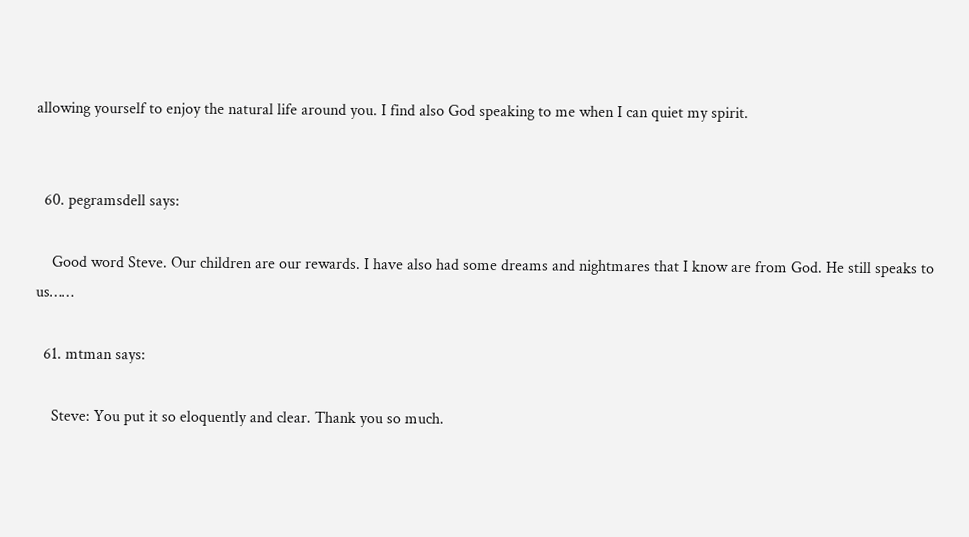allowing yourself to enjoy the natural life around you. I find also God speaking to me when I can quiet my spirit.


  60. pegramsdell says:

    Good word Steve. Our children are our rewards. I have also had some dreams and nightmares that I know are from God. He still speaks to us……

  61. mtman says:

    Steve: You put it so eloquently and clear. Thank you so much.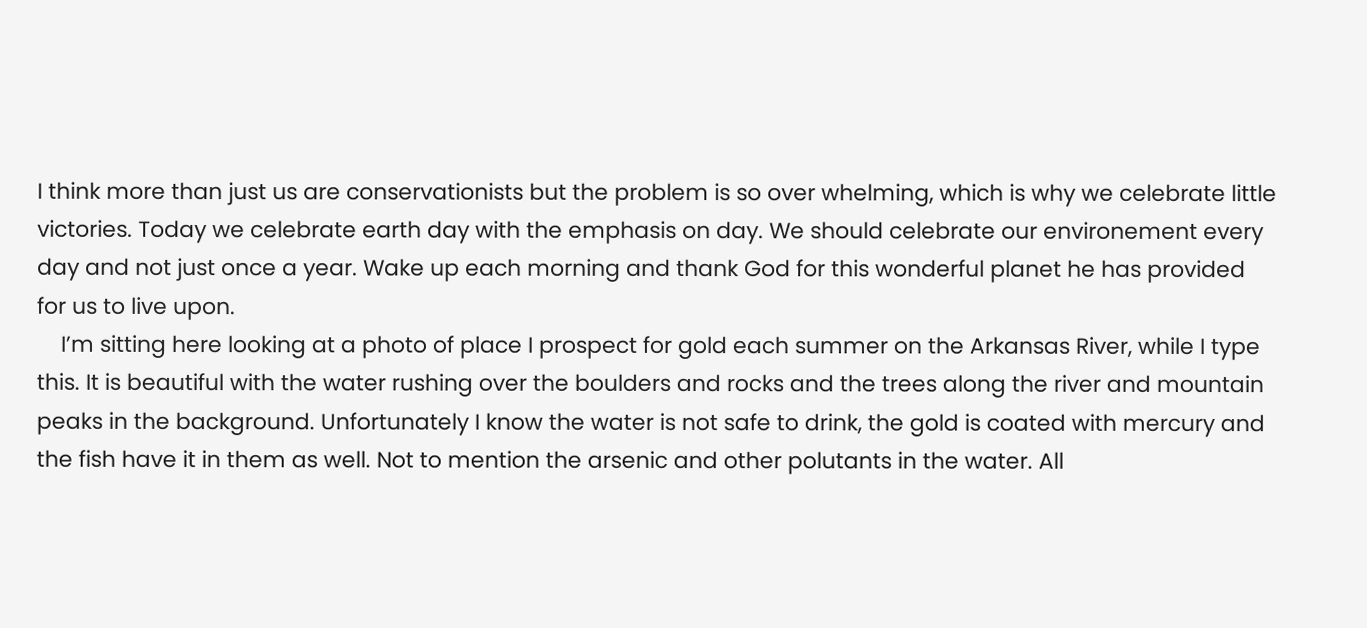I think more than just us are conservationists but the problem is so over whelming, which is why we celebrate little victories. Today we celebrate earth day with the emphasis on day. We should celebrate our environement every day and not just once a year. Wake up each morning and thank God for this wonderful planet he has provided for us to live upon.
    I’m sitting here looking at a photo of place I prospect for gold each summer on the Arkansas River, while I type this. It is beautiful with the water rushing over the boulders and rocks and the trees along the river and mountain peaks in the background. Unfortunately I know the water is not safe to drink, the gold is coated with mercury and the fish have it in them as well. Not to mention the arsenic and other polutants in the water. All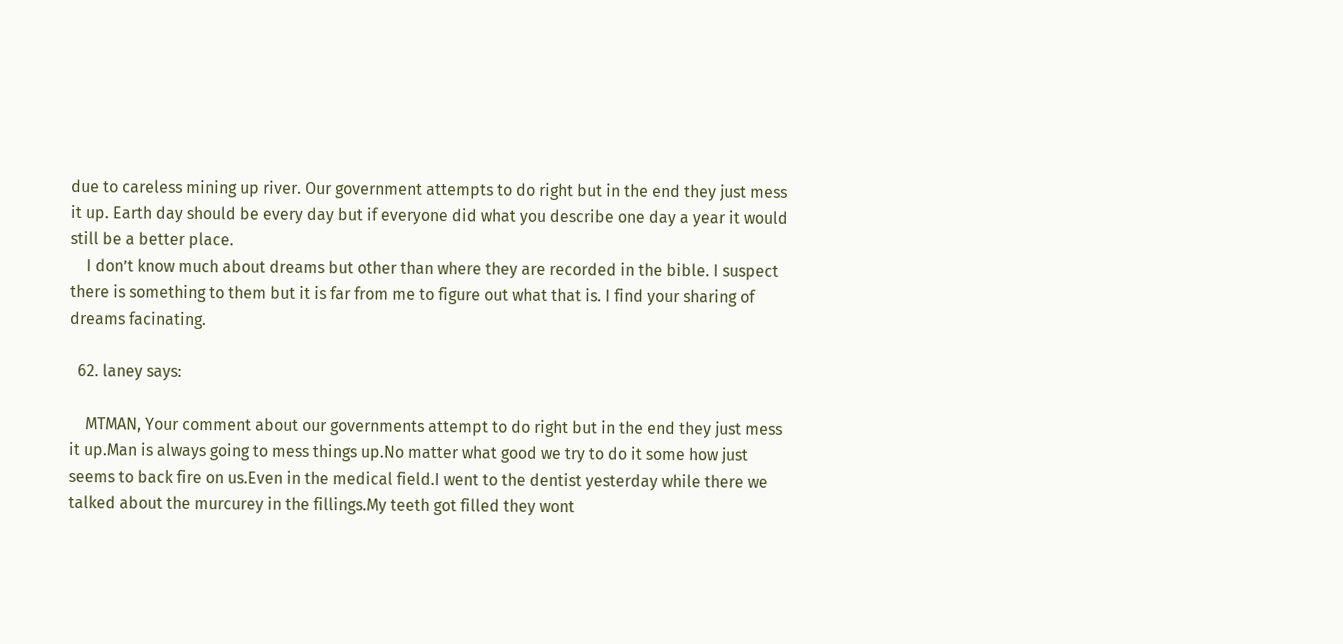due to careless mining up river. Our government attempts to do right but in the end they just mess it up. Earth day should be every day but if everyone did what you describe one day a year it would still be a better place.
    I don’t know much about dreams but other than where they are recorded in the bible. I suspect there is something to them but it is far from me to figure out what that is. I find your sharing of dreams facinating.

  62. laney says:

    MTMAN, Your comment about our governments attempt to do right but in the end they just mess it up.Man is always going to mess things up.No matter what good we try to do it some how just seems to back fire on us.Even in the medical field.I went to the dentist yesterday while there we talked about the murcurey in the fillings.My teeth got filled they wont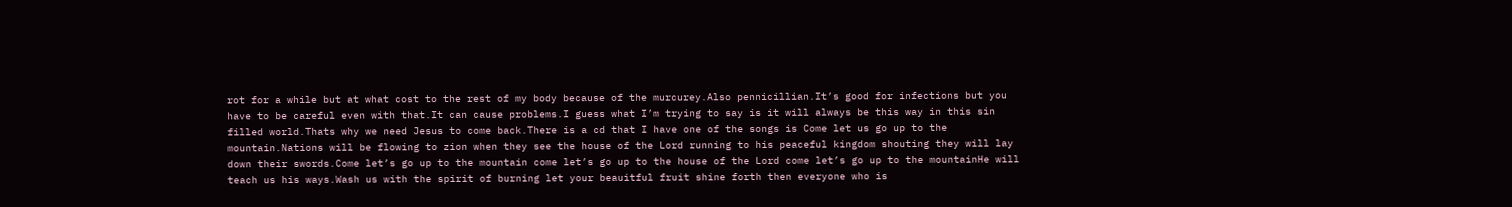rot for a while but at what cost to the rest of my body because of the murcurey.Also pennicillian.It’s good for infections but you have to be careful even with that.It can cause problems.I guess what I’m trying to say is it will always be this way in this sin filled world.Thats why we need Jesus to come back.There is a cd that I have one of the songs is Come let us go up to the mountain.Nations will be flowing to zion when they see the house of the Lord running to his peaceful kingdom shouting they will lay down their swords.Come let’s go up to the mountain come let’s go up to the house of the Lord come let’s go up to the mountainHe will teach us his ways.Wash us with the spirit of burning let your beauitful fruit shine forth then everyone who is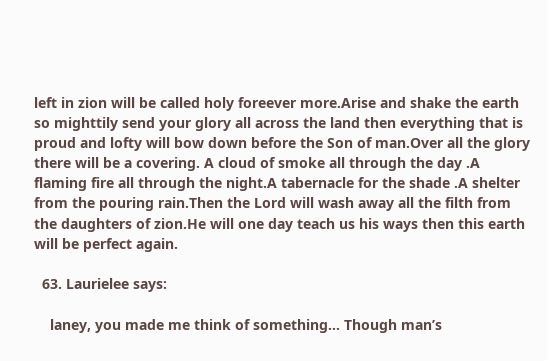left in zion will be called holy foreever more.Arise and shake the earth so mighttily send your glory all across the land then everything that is proud and lofty will bow down before the Son of man.Over all the glory there will be a covering. A cloud of smoke all through the day .A flaming fire all through the night.A tabernacle for the shade .A shelter from the pouring rain.Then the Lord will wash away all the filth from the daughters of zion.He will one day teach us his ways then this earth will be perfect again.

  63. Laurielee says:

    laney, you made me think of something… Though man’s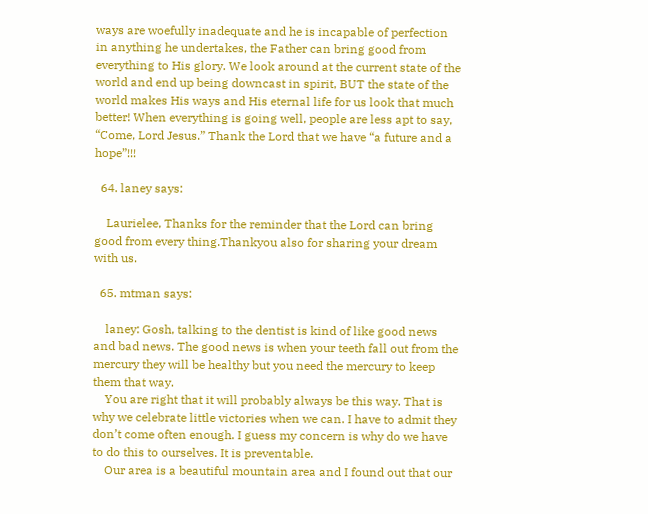ways are woefully inadequate and he is incapable of perfection in anything he undertakes, the Father can bring good from everything to His glory. We look around at the current state of the world and end up being downcast in spirit, BUT the state of the world makes His ways and His eternal life for us look that much better! When everything is going well, people are less apt to say, “Come, Lord Jesus.” Thank the Lord that we have “a future and a hope”!!!

  64. laney says:

    Laurielee, Thanks for the reminder that the Lord can bring good from every thing.Thankyou also for sharing your dream with us.

  65. mtman says:

    laney: Gosh, talking to the dentist is kind of like good news and bad news. The good news is when your teeth fall out from the mercury they will be healthy but you need the mercury to keep them that way.
    You are right that it will probably always be this way. That is why we celebrate little victories when we can. I have to admit they don’t come often enough. I guess my concern is why do we have to do this to ourselves. It is preventable.
    Our area is a beautiful mountain area and I found out that our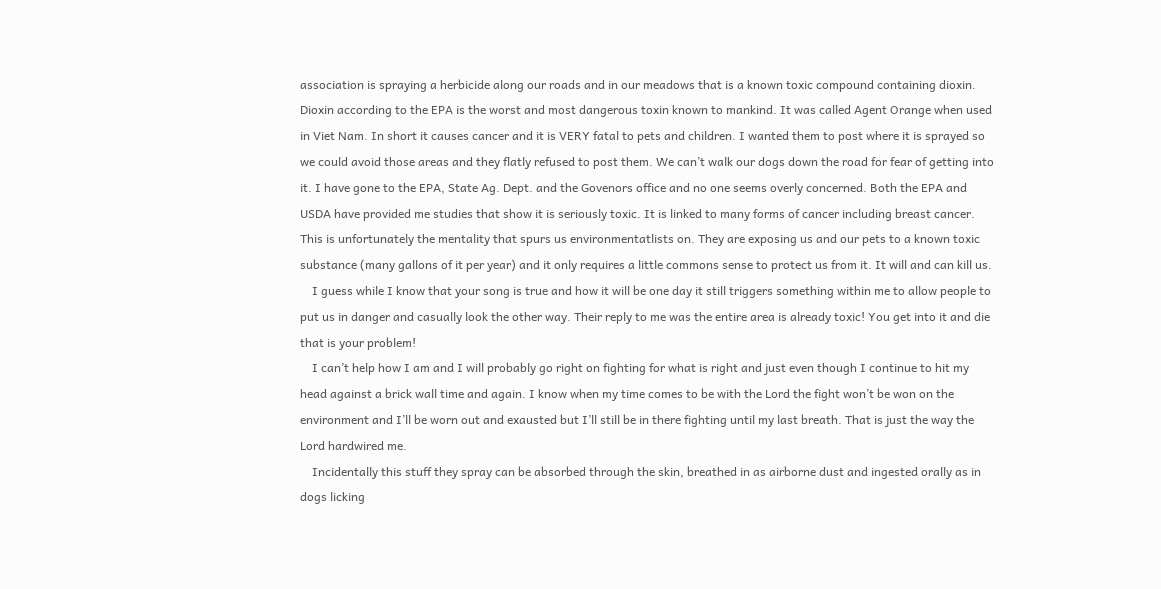association is spraying a herbicide along our roads and in our meadows that is a known toxic compound containing dioxin. Dioxin according to the EPA is the worst and most dangerous toxin known to mankind. It was called Agent Orange when used in Viet Nam. In short it causes cancer and it is VERY fatal to pets and children. I wanted them to post where it is sprayed so we could avoid those areas and they flatly refused to post them. We can’t walk our dogs down the road for fear of getting into it. I have gone to the EPA, State Ag. Dept. and the Govenors office and no one seems overly concerned. Both the EPA and USDA have provided me studies that show it is seriously toxic. It is linked to many forms of cancer including breast cancer. This is unfortunately the mentality that spurs us environmentatlists on. They are exposing us and our pets to a known toxic substance (many gallons of it per year) and it only requires a little commons sense to protect us from it. It will and can kill us.
    I guess while I know that your song is true and how it will be one day it still triggers something within me to allow people to put us in danger and casually look the other way. Their reply to me was the entire area is already toxic! You get into it and die that is your problem!
    I can’t help how I am and I will probably go right on fighting for what is right and just even though I continue to hit my head against a brick wall time and again. I know when my time comes to be with the Lord the fight won’t be won on the environment and I’ll be worn out and exausted but I’ll still be in there fighting until my last breath. That is just the way the Lord hardwired me.
    Incidentally this stuff they spray can be absorbed through the skin, breathed in as airborne dust and ingested orally as in dogs licking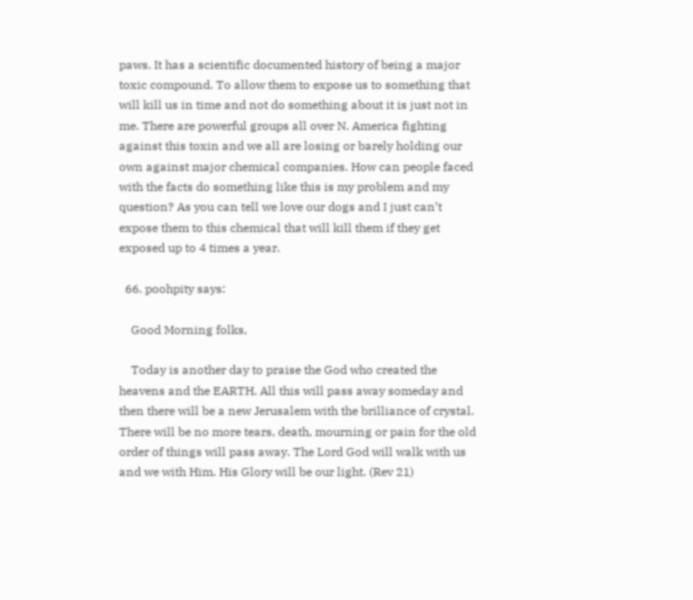paws. It has a scientific documented history of being a major toxic compound. To allow them to expose us to something that will kill us in time and not do something about it is just not in me. There are powerful groups all over N. America fighting against this toxin and we all are losing or barely holding our own against major chemical companies. How can people faced with the facts do something like this is my problem and my question? As you can tell we love our dogs and I just can’t expose them to this chemical that will kill them if they get exposed up to 4 times a year.

  66. poohpity says:

    Good Morning folks,

    Today is another day to praise the God who created the heavens and the EARTH. All this will pass away someday and then there will be a new Jerusalem with the brilliance of crystal. There will be no more tears, death, mourning or pain for the old order of things will pass away. The Lord God will walk with us and we with Him. His Glory will be our light. (Rev 21)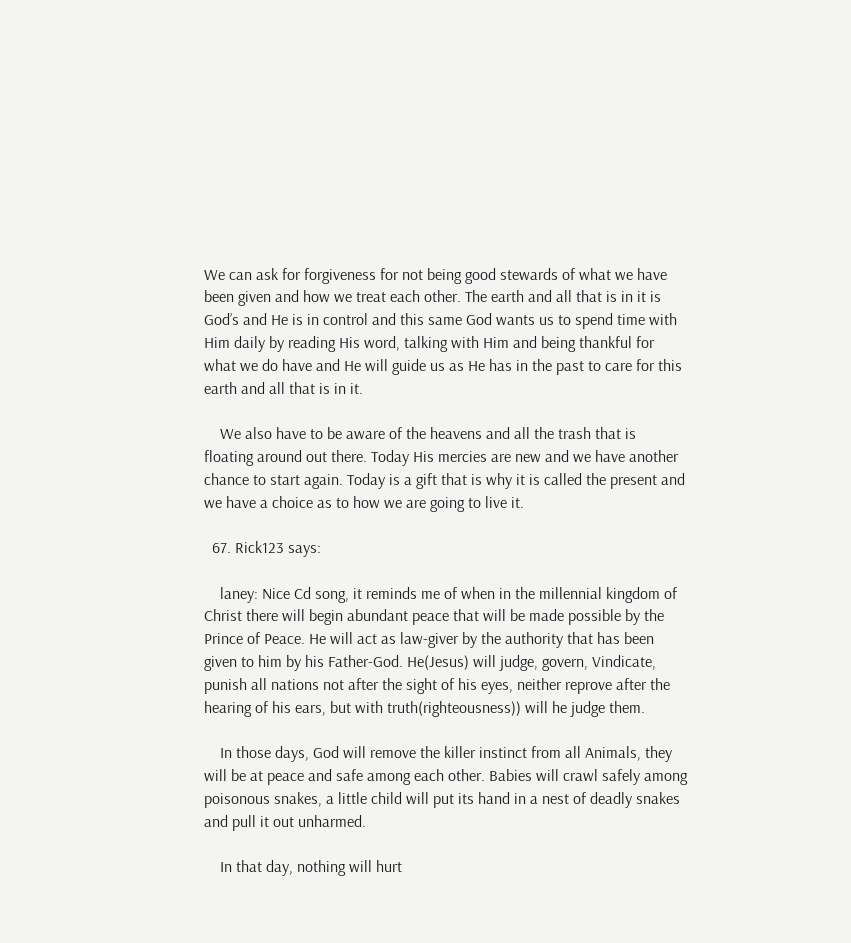We can ask for forgiveness for not being good stewards of what we have been given and how we treat each other. The earth and all that is in it is God’s and He is in control and this same God wants us to spend time with Him daily by reading His word, talking with Him and being thankful for what we do have and He will guide us as He has in the past to care for this earth and all that is in it.

    We also have to be aware of the heavens and all the trash that is floating around out there. Today His mercies are new and we have another chance to start again. Today is a gift that is why it is called the present and we have a choice as to how we are going to live it.

  67. Rick123 says:

    laney: Nice Cd song, it reminds me of when in the millennial kingdom of Christ there will begin abundant peace that will be made possible by the Prince of Peace. He will act as law-giver by the authority that has been given to him by his Father-God. He(Jesus) will judge, govern, Vindicate, punish all nations not after the sight of his eyes, neither reprove after the hearing of his ears, but with truth(righteousness)) will he judge them.

    In those days, God will remove the killer instinct from all Animals, they will be at peace and safe among each other. Babies will crawl safely among poisonous snakes, a little child will put its hand in a nest of deadly snakes and pull it out unharmed.

    In that day, nothing will hurt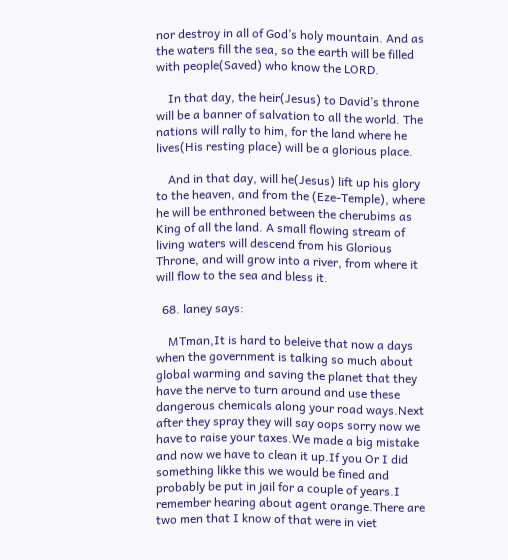nor destroy in all of God’s holy mountain. And as the waters fill the sea, so the earth will be filled with people(Saved) who know the LORD.

    In that day, the heir(Jesus) to David’s throne will be a banner of salvation to all the world. The nations will rally to him, for the land where he lives(His resting place) will be a glorious place.

    And in that day, will he(Jesus) lift up his glory to the heaven, and from the (Eze-Temple), where he will be enthroned between the cherubims as King of all the land. A small flowing stream of living waters will descend from his Glorious Throne, and will grow into a river, from where it will flow to the sea and bless it.

  68. laney says:

    MTman,It is hard to beleive that now a days when the government is talking so much about global warming and saving the planet that they have the nerve to turn around and use these dangerous chemicals along your road ways.Next after they spray they will say oops sorry now we have to raise your taxes.We made a big mistake and now we have to clean it up.If you Or I did something likke this we would be fined and probably be put in jail for a couple of years.I remember hearing about agent orange.There are two men that I know of that were in viet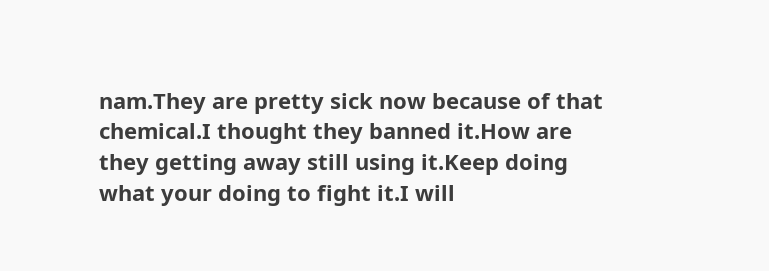nam.They are pretty sick now because of that chemical.I thought they banned it.How are they getting away still using it.Keep doing what your doing to fight it.I will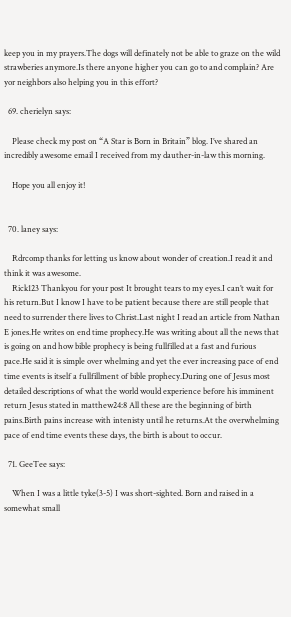keep you in my prayers.The dogs will definately not be able to graze on the wild strawberies anymore.Is there anyone higher you can go to and complain? Are yor neighbors also helping you in this effort?

  69. cherielyn says:

    Please check my post on “A Star is Born in Britain” blog. I’ve shared an incredibly awesome email I received from my dauther-in-law this morning.

    Hope you all enjoy it!


  70. laney says:

    Rdrcomp thanks for letting us know about wonder of creation.I read it and think it was awesome.
    Rick123 Thankyou for your post It brought tears to my eyes.I can’t wait for his return.But I know I have to be patient because there are still people that need to surrender there lives to Christ.Last night I read an article from Nathan E jones.He writes on end time prophecy.He was writing about all the news that is going on and how bible prophecy is being fullfilled at a fast and furious pace.He said it is simple over whelming and yet the ever increasing pace of end time events is itself a fullfillment of bible prophecy.During one of Jesus most detailed descriptions of what the world would experience before his imminent return Jesus stated in matthew24:8 All these are the beginning of birth pains.Birth pains increase with intenisty until he returns.At the overwhelming pace of end time events these days, the birth is about to occur.

  71. GeeTee says:

    When I was a little tyke(3-5) I was short-sighted. Born and raised in a somewhat small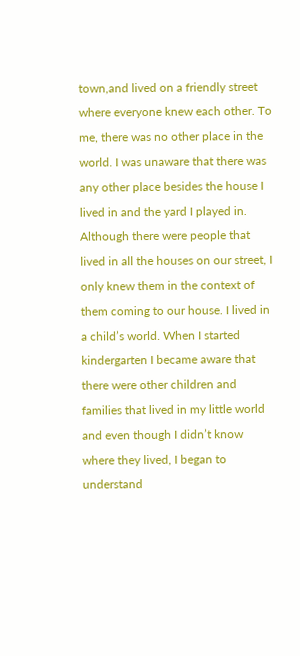town,and lived on a friendly street where everyone knew each other. To me, there was no other place in the world. I was unaware that there was any other place besides the house I lived in and the yard I played in. Although there were people that lived in all the houses on our street, I only knew them in the context of them coming to our house. I lived in a child’s world. When I started kindergarten I became aware that there were other children and families that lived in my little world and even though I didn’t know where they lived, I began to understand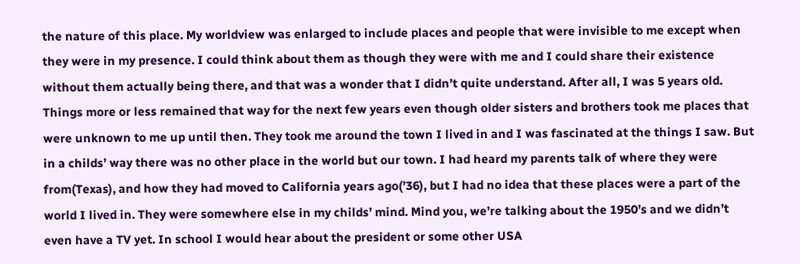the nature of this place. My worldview was enlarged to include places and people that were invisible to me except when they were in my presence. I could think about them as though they were with me and I could share their existence without them actually being there, and that was a wonder that I didn’t quite understand. After all, I was 5 years old. Things more or less remained that way for the next few years even though older sisters and brothers took me places that were unknown to me up until then. They took me around the town I lived in and I was fascinated at the things I saw. But in a childs’ way there was no other place in the world but our town. I had heard my parents talk of where they were from(Texas), and how they had moved to California years ago(’36), but I had no idea that these places were a part of the world I lived in. They were somewhere else in my childs’ mind. Mind you, we’re talking about the 1950’s and we didn’t even have a TV yet. In school I would hear about the president or some other USA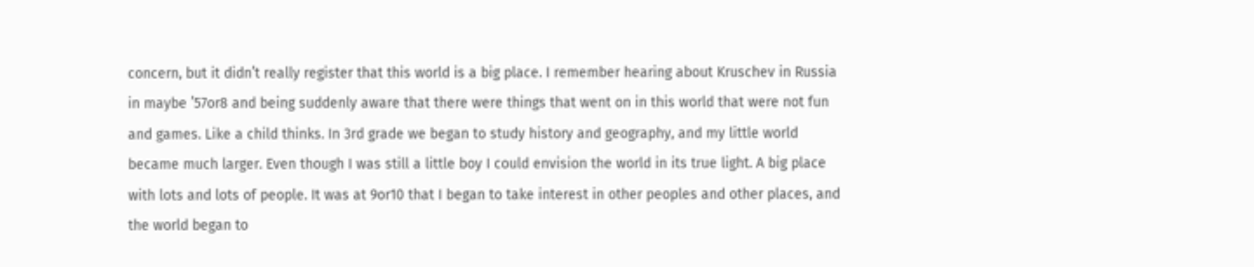concern, but it didn’t really register that this world is a big place. I remember hearing about Kruschev in Russia in maybe ’57or8 and being suddenly aware that there were things that went on in this world that were not fun and games. Like a child thinks. In 3rd grade we began to study history and geography, and my little world became much larger. Even though I was still a little boy I could envision the world in its true light. A big place with lots and lots of people. It was at 9or10 that I began to take interest in other peoples and other places, and the world began to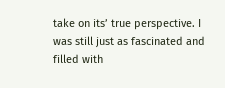take on its’ true perspective. I was still just as fascinated and filled with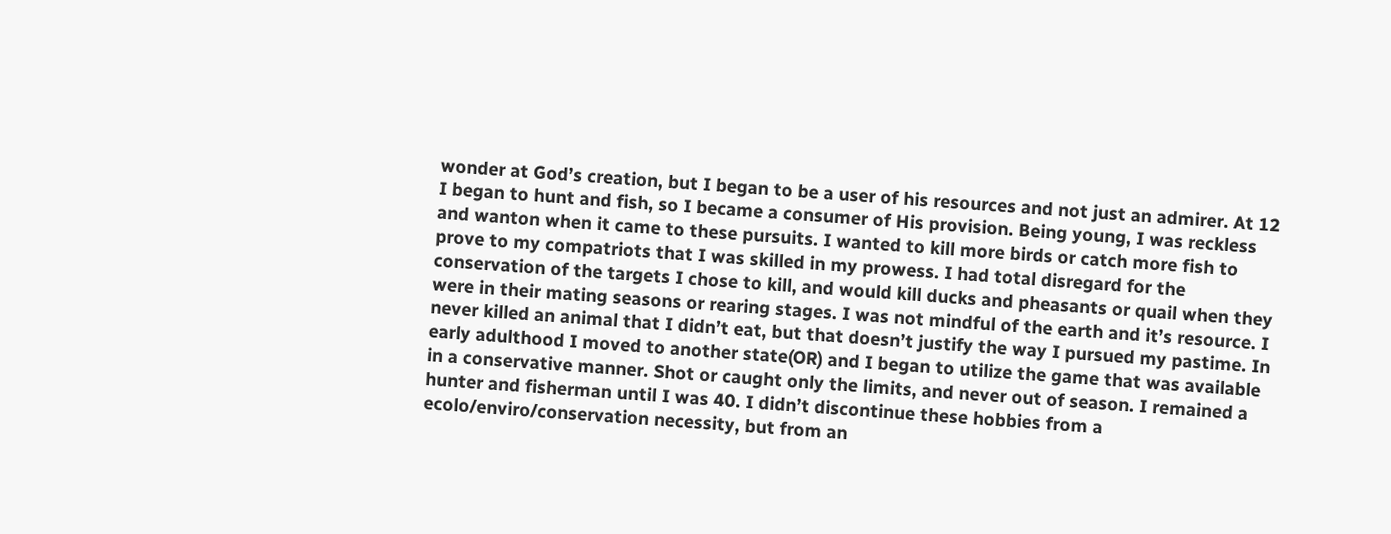wonder at God’s creation, but I began to be a user of his resources and not just an admirer. At 12 I began to hunt and fish, so I became a consumer of His provision. Being young, I was reckless and wanton when it came to these pursuits. I wanted to kill more birds or catch more fish to prove to my compatriots that I was skilled in my prowess. I had total disregard for the conservation of the targets I chose to kill, and would kill ducks and pheasants or quail when they were in their mating seasons or rearing stages. I was not mindful of the earth and it’s resource. I never killed an animal that I didn’t eat, but that doesn’t justify the way I pursued my pastime. In early adulthood I moved to another state(OR) and I began to utilize the game that was available in a conservative manner. Shot or caught only the limits, and never out of season. I remained a hunter and fisherman until I was 40. I didn’t discontinue these hobbies from a ecolo/enviro/conservation necessity, but from an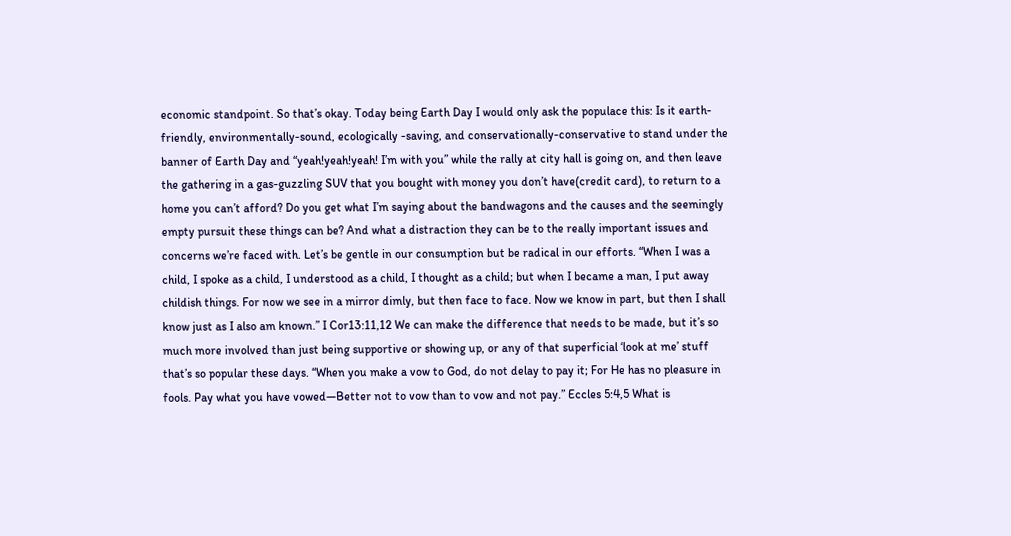economic standpoint. So that’s okay. Today being Earth Day I would only ask the populace this: Is it earth-friendly, environmentally-sound, ecologically -saving, and conservationally-conservative to stand under the banner of Earth Day and “yeah!yeah!yeah! I’m with you” while the rally at city hall is going on, and then leave the gathering in a gas-guzzling SUV that you bought with money you don’t have(credit card), to return to a home you can’t afford? Do you get what I’m saying about the bandwagons and the causes and the seemingly empty pursuit these things can be? And what a distraction they can be to the really important issues and concerns we’re faced with. Let’s be gentle in our consumption but be radical in our efforts. “When I was a child, I spoke as a child, I understood as a child, I thought as a child; but when I became a man, I put away childish things. For now we see in a mirror dimly, but then face to face. Now we know in part, but then I shall know just as I also am known.” I Cor13:11,12 We can make the difference that needs to be made, but it’s so much more involved than just being supportive or showing up, or any of that superficial ‘look at me’ stuff that’s so popular these days. “When you make a vow to God, do not delay to pay it; For He has no pleasure in fools. Pay what you have vowed—Better not to vow than to vow and not pay.” Eccles 5:4,5 What is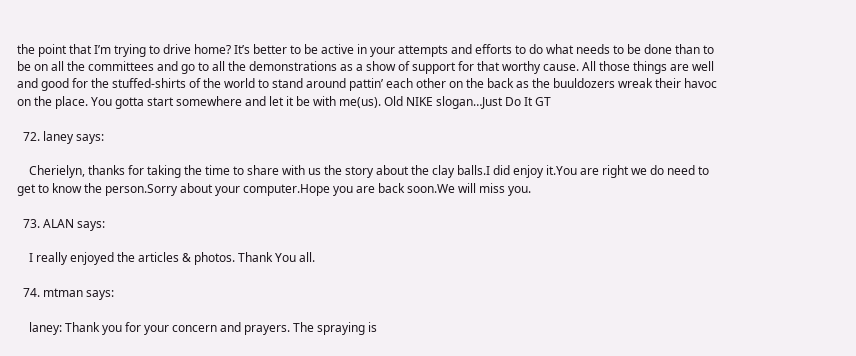the point that I’m trying to drive home? It’s better to be active in your attempts and efforts to do what needs to be done than to be on all the committees and go to all the demonstrations as a show of support for that worthy cause. All those things are well and good for the stuffed-shirts of the world to stand around pattin’ each other on the back as the buuldozers wreak their havoc on the place. You gotta start somewhere and let it be with me(us). Old NIKE slogan…Just Do It GT

  72. laney says:

    Cherielyn, thanks for taking the time to share with us the story about the clay balls.I did enjoy it.You are right we do need to get to know the person.Sorry about your computer.Hope you are back soon.We will miss you.

  73. ALAN says:

    I really enjoyed the articles & photos. Thank You all.

  74. mtman says:

    laney: Thank you for your concern and prayers. The spraying is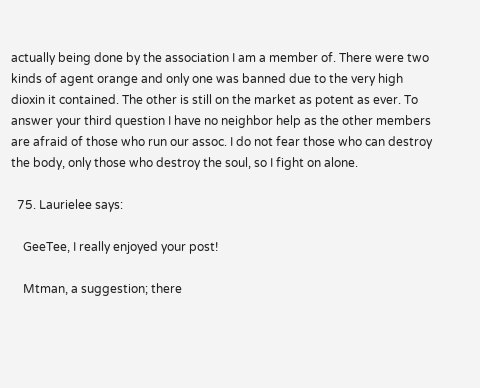actually being done by the association I am a member of. There were two kinds of agent orange and only one was banned due to the very high dioxin it contained. The other is still on the market as potent as ever. To answer your third question I have no neighbor help as the other members are afraid of those who run our assoc. I do not fear those who can destroy the body, only those who destroy the soul, so I fight on alone.

  75. Laurielee says:

    GeeTee, I really enjoyed your post!

    Mtman, a suggestion; there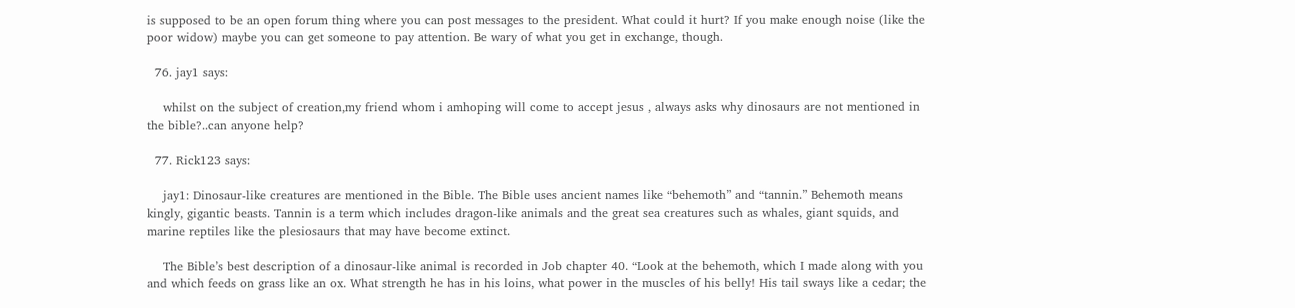is supposed to be an open forum thing where you can post messages to the president. What could it hurt? If you make enough noise (like the poor widow) maybe you can get someone to pay attention. Be wary of what you get in exchange, though.

  76. jay1 says:

    whilst on the subject of creation,my friend whom i amhoping will come to accept jesus , always asks why dinosaurs are not mentioned in the bible?..can anyone help?

  77. Rick123 says:

    jay1: Dinosaur-like creatures are mentioned in the Bible. The Bible uses ancient names like “behemoth” and “tannin.” Behemoth means kingly, gigantic beasts. Tannin is a term which includes dragon-like animals and the great sea creatures such as whales, giant squids, and marine reptiles like the plesiosaurs that may have become extinct.

    The Bible’s best description of a dinosaur-like animal is recorded in Job chapter 40. “Look at the behemoth, which I made along with you and which feeds on grass like an ox. What strength he has in his loins, what power in the muscles of his belly! His tail sways like a cedar; the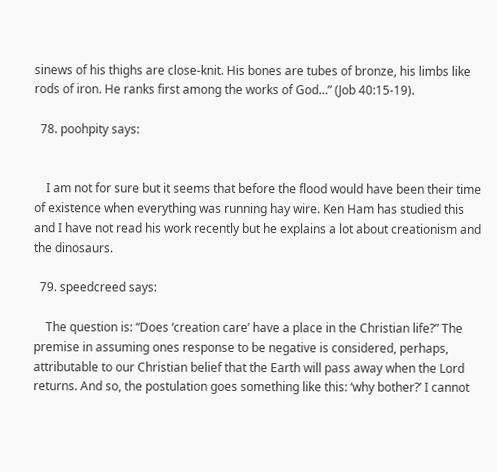sinews of his thighs are close-knit. His bones are tubes of bronze, his limbs like rods of iron. He ranks first among the works of God…” (Job 40:15-19).

  78. poohpity says:


    I am not for sure but it seems that before the flood would have been their time of existence when everything was running hay wire. Ken Ham has studied this and I have not read his work recently but he explains a lot about creationism and the dinosaurs.

  79. speedcreed says:

    The question is: “Does ‘creation care’ have a place in the Christian life?” The premise in assuming ones response to be negative is considered, perhaps, attributable to our Christian belief that the Earth will pass away when the Lord returns. And so, the postulation goes something like this: ‘why bother?’ I cannot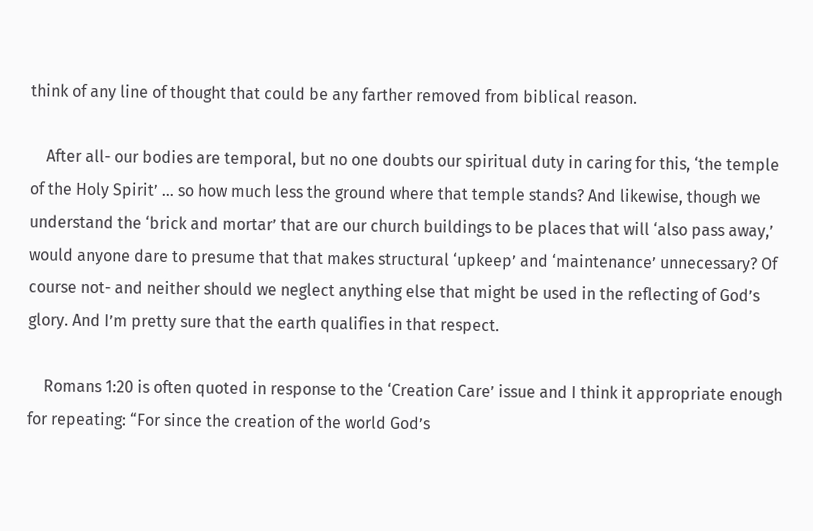think of any line of thought that could be any farther removed from biblical reason.

    After all- our bodies are temporal, but no one doubts our spiritual duty in caring for this, ‘the temple of the Holy Spirit’ … so how much less the ground where that temple stands? And likewise, though we understand the ‘brick and mortar’ that are our church buildings to be places that will ‘also pass away,’ would anyone dare to presume that that makes structural ‘upkeep’ and ‘maintenance’ unnecessary? Of course not- and neither should we neglect anything else that might be used in the reflecting of God’s glory. And I’m pretty sure that the earth qualifies in that respect.

    Romans 1:20 is often quoted in response to the ‘Creation Care’ issue and I think it appropriate enough for repeating: “For since the creation of the world God’s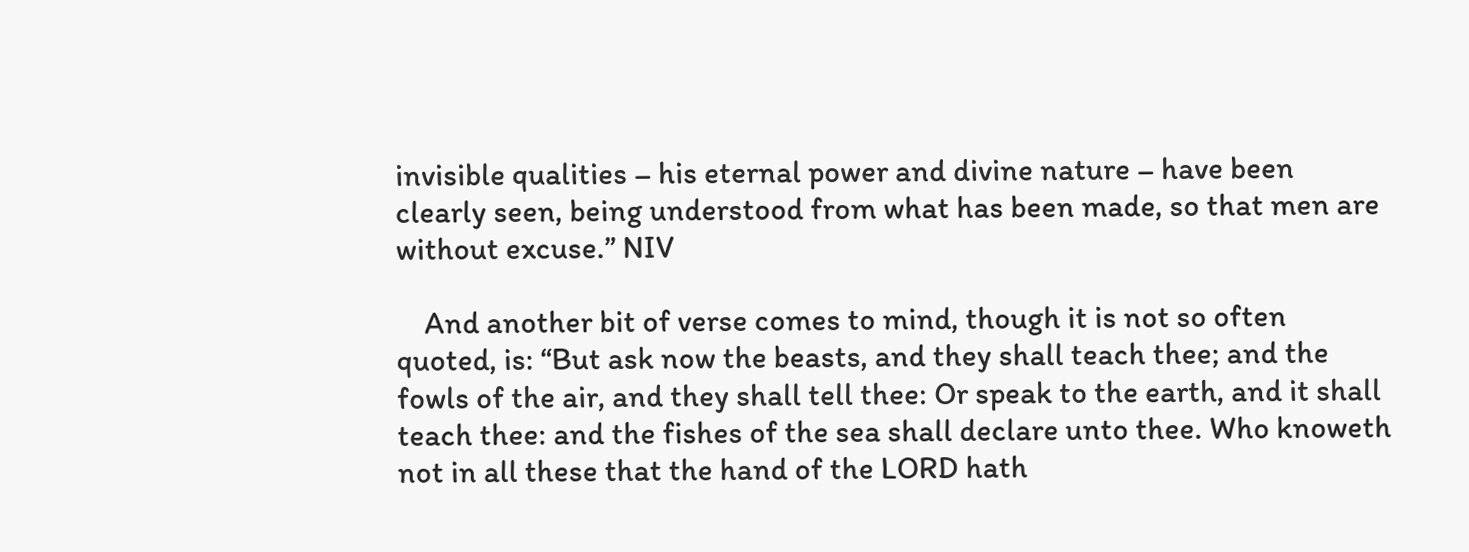invisible qualities – his eternal power and divine nature – have been clearly seen, being understood from what has been made, so that men are without excuse.” NIV

    And another bit of verse comes to mind, though it is not so often quoted, is: “But ask now the beasts, and they shall teach thee; and the fowls of the air, and they shall tell thee: Or speak to the earth, and it shall teach thee: and the fishes of the sea shall declare unto thee. Who knoweth not in all these that the hand of the LORD hath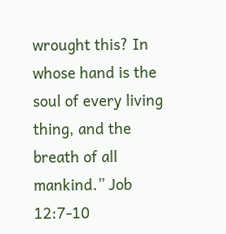wrought this? In whose hand is the soul of every living thing, and the breath of all mankind.” Job 12:7-10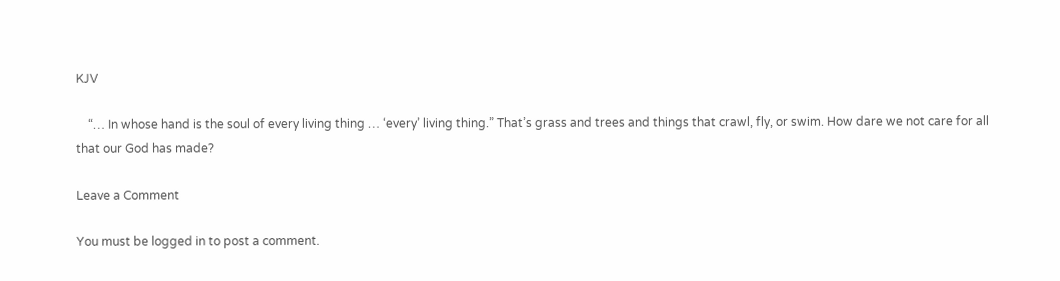KJV

    “… In whose hand is the soul of every living thing … ‘every’ living thing.” That’s grass and trees and things that crawl, fly, or swim. How dare we not care for all that our God has made?

Leave a Comment

You must be logged in to post a comment.